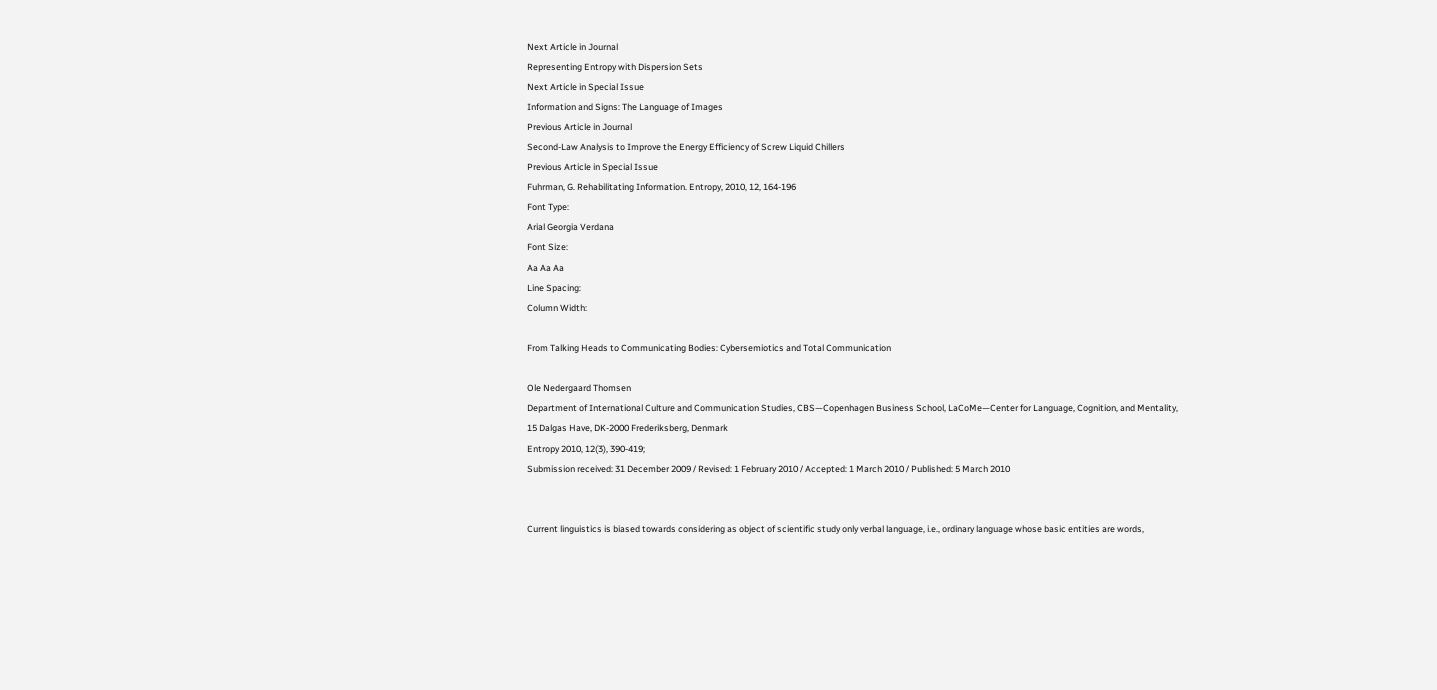Next Article in Journal
Representing Entropy with Dispersion Sets
Next Article in Special Issue
Information and Signs: The Language of Images
Previous Article in Journal
Second-Law Analysis to Improve the Energy Efficiency of Screw Liquid Chillers
Previous Article in Special Issue
Fuhrman, G. Rehabilitating Information. Entropy, 2010, 12, 164-196
Font Type:
Arial Georgia Verdana
Font Size:
Aa Aa Aa
Line Spacing:
Column Width:

From Talking Heads to Communicating Bodies: Cybersemiotics and Total Communication

Ole Nedergaard Thomsen
Department of International Culture and Communication Studies, CBS—Copenhagen Business School, LaCoMe—Center for Language, Cognition, and Mentality, 15 Dalgas Have, DK-2000 Frederiksberg, Denmark
Entropy 2010, 12(3), 390-419;
Submission received: 31 December 2009 / Revised: 1 February 2010 / Accepted: 1 March 2010 / Published: 5 March 2010


Current linguistics is biased towards considering as object of scientific study only verbal language, i.e., ordinary language whose basic entities are words,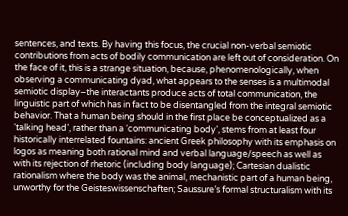sentences, and texts. By having this focus, the crucial non-verbal semiotic contributions from acts of bodily communication are left out of consideration. On the face of it, this is a strange situation, because, phenomenologically, when observing a communicating dyad, what appears to the senses is a multimodal semiotic display–the interactants produce acts of total communication, the linguistic part of which has in fact to be disentangled from the integral semiotic behavior. That a human being should in the first place be conceptualized as a ‘talking head’, rather than a ‘communicating body’, stems from at least four historically interrelated fountains: ancient Greek philosophy with its emphasis on logos as meaning both rational mind and verbal language/speech as well as with its rejection of rhetoric (including body language); Cartesian dualistic rationalism where the body was the animal, mechanistic part of a human being, unworthy for the Geisteswissenschaften; Saussure’s formal structuralism with its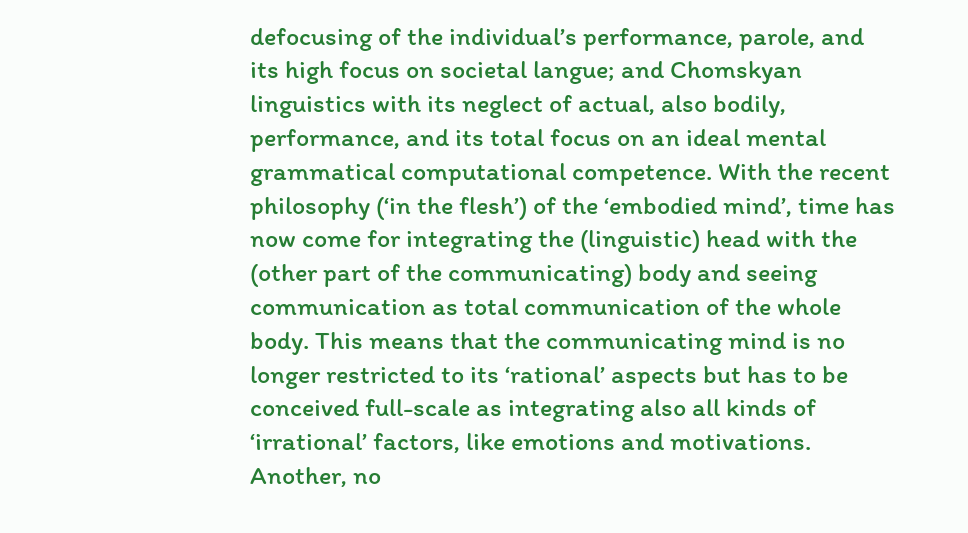defocusing of the individual’s performance, parole, and its high focus on societal langue; and Chomskyan linguistics with its neglect of actual, also bodily, performance, and its total focus on an ideal mental grammatical computational competence. With the recent philosophy (‘in the flesh’) of the ‘embodied mind’, time has now come for integrating the (linguistic) head with the (other part of the communicating) body and seeing communication as total communication of the whole body. This means that the communicating mind is no longer restricted to its ‘rational’ aspects but has to be conceived full-scale as integrating also all kinds of ‘irrational’ factors, like emotions and motivations. Another, no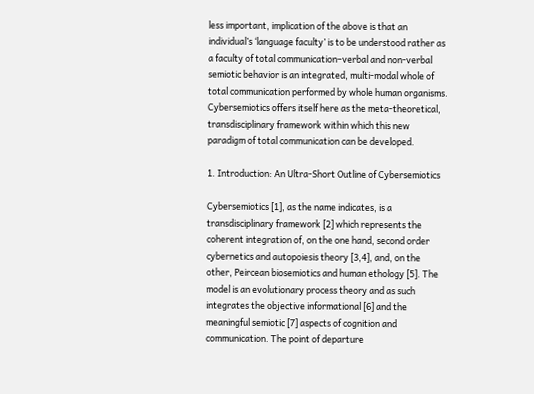less important, implication of the above is that an individual’s ‘language faculty’ is to be understood rather as a faculty of total communication–verbal and non-verbal semiotic behavior is an integrated, multi-modal whole of total communication performed by whole human organisms. Cybersemiotics offers itself here as the meta-theoretical, transdisciplinary framework within which this new paradigm of total communication can be developed.

1. Introduction: An Ultra-Short Outline of Cybersemiotics

Cybersemiotics [1], as the name indicates, is a transdisciplinary framework [2] which represents the coherent integration of, on the one hand, second order cybernetics and autopoiesis theory [3,4], and, on the other, Peircean biosemiotics and human ethology [5]. The model is an evolutionary process theory and as such integrates the objective informational [6] and the meaningful semiotic [7] aspects of cognition and communication. The point of departure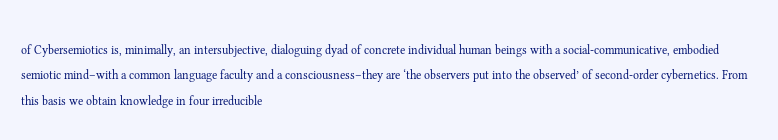of Cybersemiotics is, minimally, an intersubjective, dialoguing dyad of concrete individual human beings with a social-communicative, embodied semiotic mind–with a common language faculty and a consciousness–they are ‘the observers put into the observed’ of second-order cybernetics. From this basis we obtain knowledge in four irreducible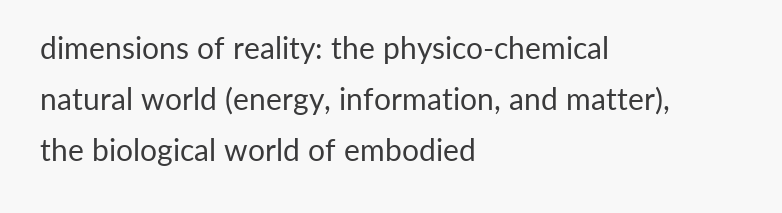dimensions of reality: the physico-chemical natural world (energy, information, and matter), the biological world of embodied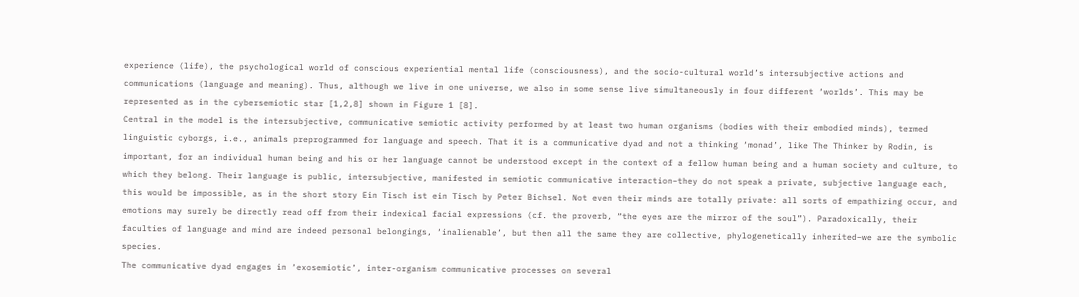experience (life), the psychological world of conscious experiential mental life (consciousness), and the socio-cultural world’s intersubjective actions and communications (language and meaning). Thus, although we live in one universe, we also in some sense live simultaneously in four different ‘worlds’. This may be represented as in the cybersemiotic star [1,2,8] shown in Figure 1 [8].
Central in the model is the intersubjective, communicative semiotic activity performed by at least two human organisms (bodies with their embodied minds), termed linguistic cyborgs, i.e., animals preprogrammed for language and speech. That it is a communicative dyad and not a thinking ‘monad’, like The Thinker by Rodin, is important, for an individual human being and his or her language cannot be understood except in the context of a fellow human being and a human society and culture, to which they belong. Their language is public, intersubjective, manifested in semiotic communicative interaction–they do not speak a private, subjective language each, this would be impossible, as in the short story Ein Tisch ist ein Tisch by Peter Bichsel. Not even their minds are totally private: all sorts of empathizing occur, and emotions may surely be directly read off from their indexical facial expressions (cf. the proverb, “the eyes are the mirror of the soul”). Paradoxically, their faculties of language and mind are indeed personal belongings, ‘inalienable’, but then all the same they are collective, phylogenetically inherited–we are the symbolic species.
The communicative dyad engages in ‘exosemiotic’, inter-organism communicative processes on several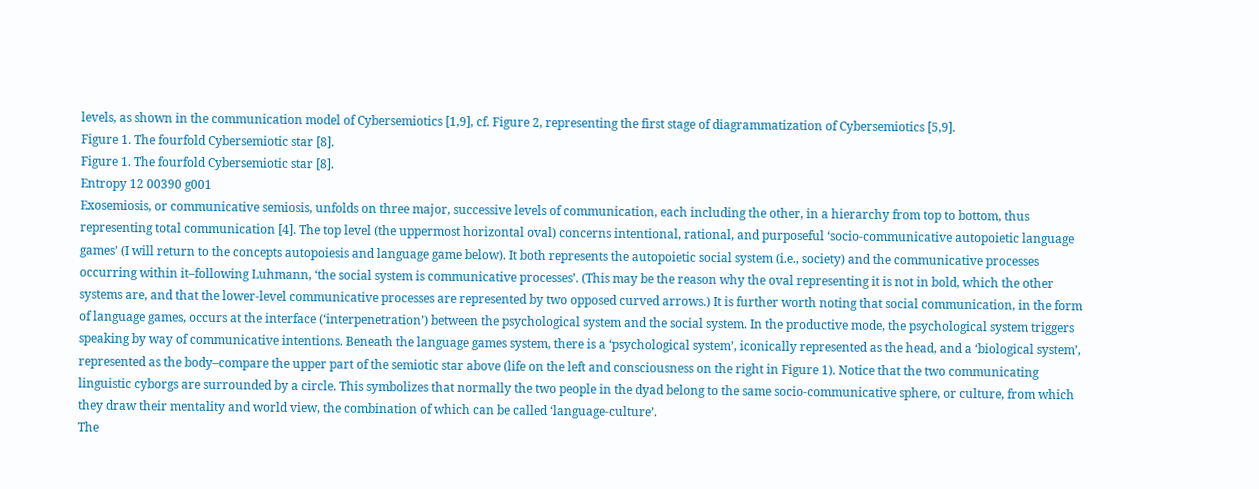levels, as shown in the communication model of Cybersemiotics [1,9], cf. Figure 2, representing the first stage of diagrammatization of Cybersemiotics [5,9].
Figure 1. The fourfold Cybersemiotic star [8].
Figure 1. The fourfold Cybersemiotic star [8].
Entropy 12 00390 g001
Exosemiosis, or communicative semiosis, unfolds on three major, successive levels of communication, each including the other, in a hierarchy from top to bottom, thus representing total communication [4]. The top level (the uppermost horizontal oval) concerns intentional, rational, and purposeful ‘socio-communicative autopoietic language games’ (I will return to the concepts autopoiesis and language game below). It both represents the autopoietic social system (i.e., society) and the communicative processes occurring within it–following Luhmann, ‘the social system is communicative processes’. (This may be the reason why the oval representing it is not in bold, which the other systems are, and that the lower-level communicative processes are represented by two opposed curved arrows.) It is further worth noting that social communication, in the form of language games, occurs at the interface (‘interpenetration’) between the psychological system and the social system. In the productive mode, the psychological system triggers speaking by way of communicative intentions. Beneath the language games system, there is a ‘psychological system’, iconically represented as the head, and a ‘biological system’, represented as the body–compare the upper part of the semiotic star above (life on the left and consciousness on the right in Figure 1). Notice that the two communicating linguistic cyborgs are surrounded by a circle. This symbolizes that normally the two people in the dyad belong to the same socio-communicative sphere, or culture, from which they draw their mentality and world view, the combination of which can be called ‘language-culture’.
The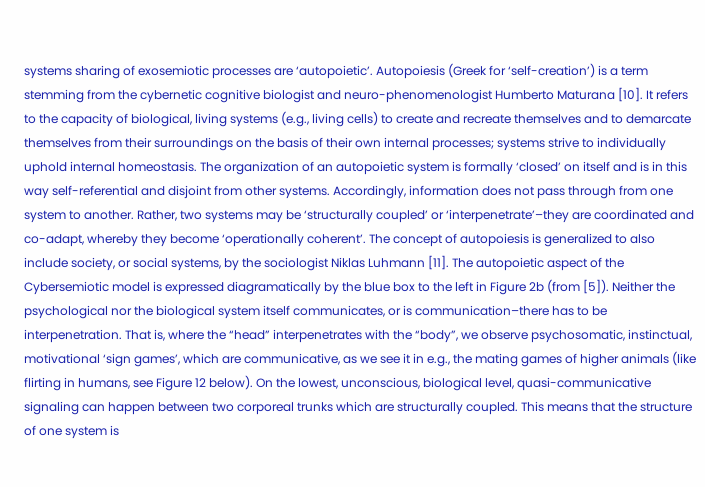systems sharing of exosemiotic processes are ‘autopoietic’. Autopoiesis (Greek for ‘self-creation’) is a term stemming from the cybernetic cognitive biologist and neuro-phenomenologist Humberto Maturana [10]. It refers to the capacity of biological, living systems (e.g., living cells) to create and recreate themselves and to demarcate themselves from their surroundings on the basis of their own internal processes; systems strive to individually uphold internal homeostasis. The organization of an autopoietic system is formally ‘closed’ on itself and is in this way self-referential and disjoint from other systems. Accordingly, information does not pass through from one system to another. Rather, two systems may be ‘structurally coupled’ or ‘interpenetrate’–they are coordinated and co-adapt, whereby they become ‘operationally coherent’. The concept of autopoiesis is generalized to also include society, or social systems, by the sociologist Niklas Luhmann [11]. The autopoietic aspect of the Cybersemiotic model is expressed diagramatically by the blue box to the left in Figure 2b (from [5]). Neither the psychological nor the biological system itself communicates, or is communication–there has to be interpenetration. That is, where the “head” interpenetrates with the “body”, we observe psychosomatic, instinctual, motivational ‘sign games’, which are communicative, as we see it in e.g., the mating games of higher animals (like flirting in humans, see Figure 12 below). On the lowest, unconscious, biological level, quasi-communicative signaling can happen between two corporeal trunks which are structurally coupled. This means that the structure of one system is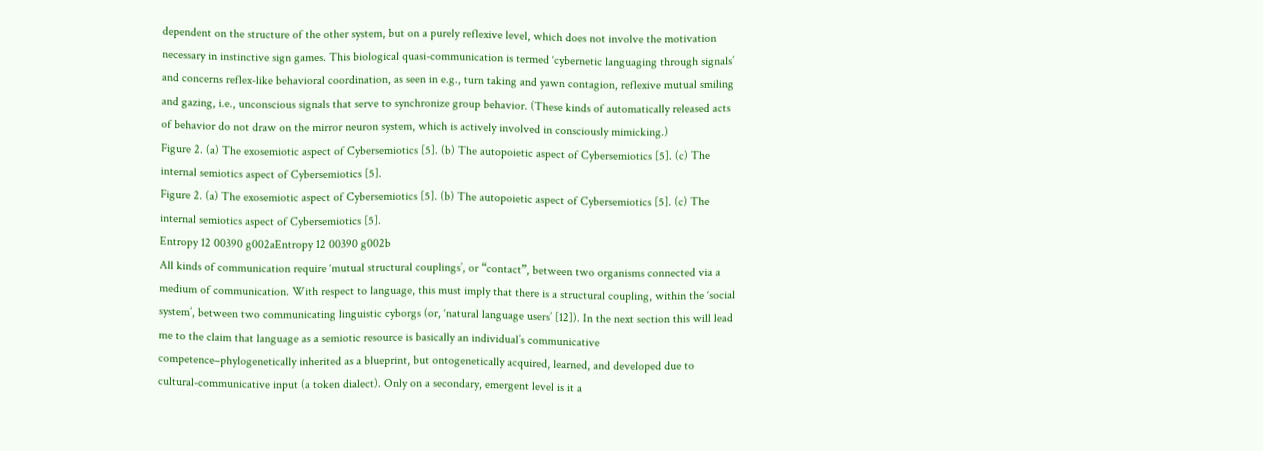dependent on the structure of the other system, but on a purely reflexive level, which does not involve the motivation necessary in instinctive sign games. This biological quasi-communication is termed ‘cybernetic languaging through signals’ and concerns reflex-like behavioral coordination, as seen in e.g., turn taking and yawn contagion, reflexive mutual smiling and gazing, i.e., unconscious signals that serve to synchronize group behavior. (These kinds of automatically released acts of behavior do not draw on the mirror neuron system, which is actively involved in consciously mimicking.)
Figure 2. (a) The exosemiotic aspect of Cybersemiotics [5]. (b) The autopoietic aspect of Cybersemiotics [5]. (c) The internal semiotics aspect of Cybersemiotics [5].
Figure 2. (a) The exosemiotic aspect of Cybersemiotics [5]. (b) The autopoietic aspect of Cybersemiotics [5]. (c) The internal semiotics aspect of Cybersemiotics [5].
Entropy 12 00390 g002aEntropy 12 00390 g002b
All kinds of communication require ‘mutual structural couplings’, or “contact”, between two organisms connected via a medium of communication. With respect to language, this must imply that there is a structural coupling, within the ‘social system’, between two communicating linguistic cyborgs (or, ‘natural language users’ [12]). In the next section this will lead me to the claim that language as a semiotic resource is basically an individual’s communicative competence–phylogenetically inherited as a blueprint, but ontogenetically acquired, learned, and developed due to cultural-communicative input (a token dialect). Only on a secondary, emergent level is it a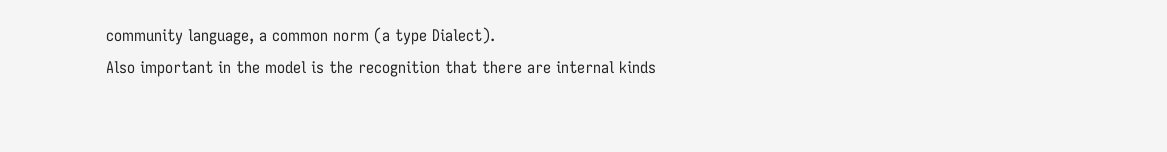community language, a common norm (a type Dialect).
Also important in the model is the recognition that there are internal kinds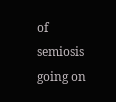of semiosis going on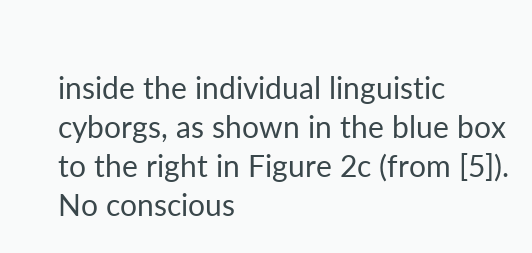inside the individual linguistic cyborgs, as shown in the blue box to the right in Figure 2c (from [5]).
No conscious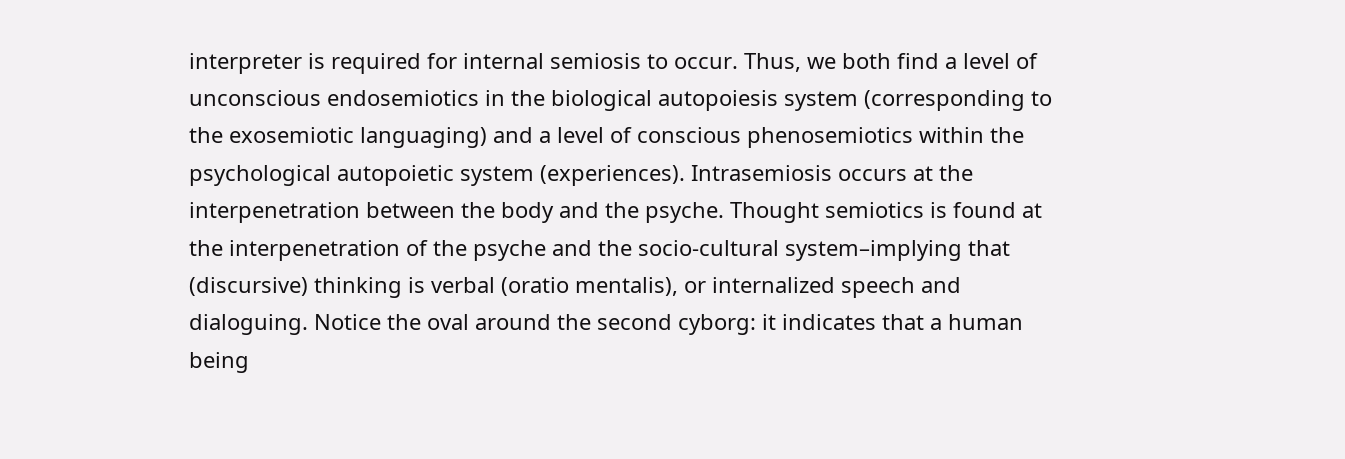interpreter is required for internal semiosis to occur. Thus, we both find a level of unconscious endosemiotics in the biological autopoiesis system (corresponding to the exosemiotic languaging) and a level of conscious phenosemiotics within the psychological autopoietic system (experiences). Intrasemiosis occurs at the interpenetration between the body and the psyche. Thought semiotics is found at the interpenetration of the psyche and the socio-cultural system–implying that (discursive) thinking is verbal (oratio mentalis), or internalized speech and dialoguing. Notice the oval around the second cyborg: it indicates that a human being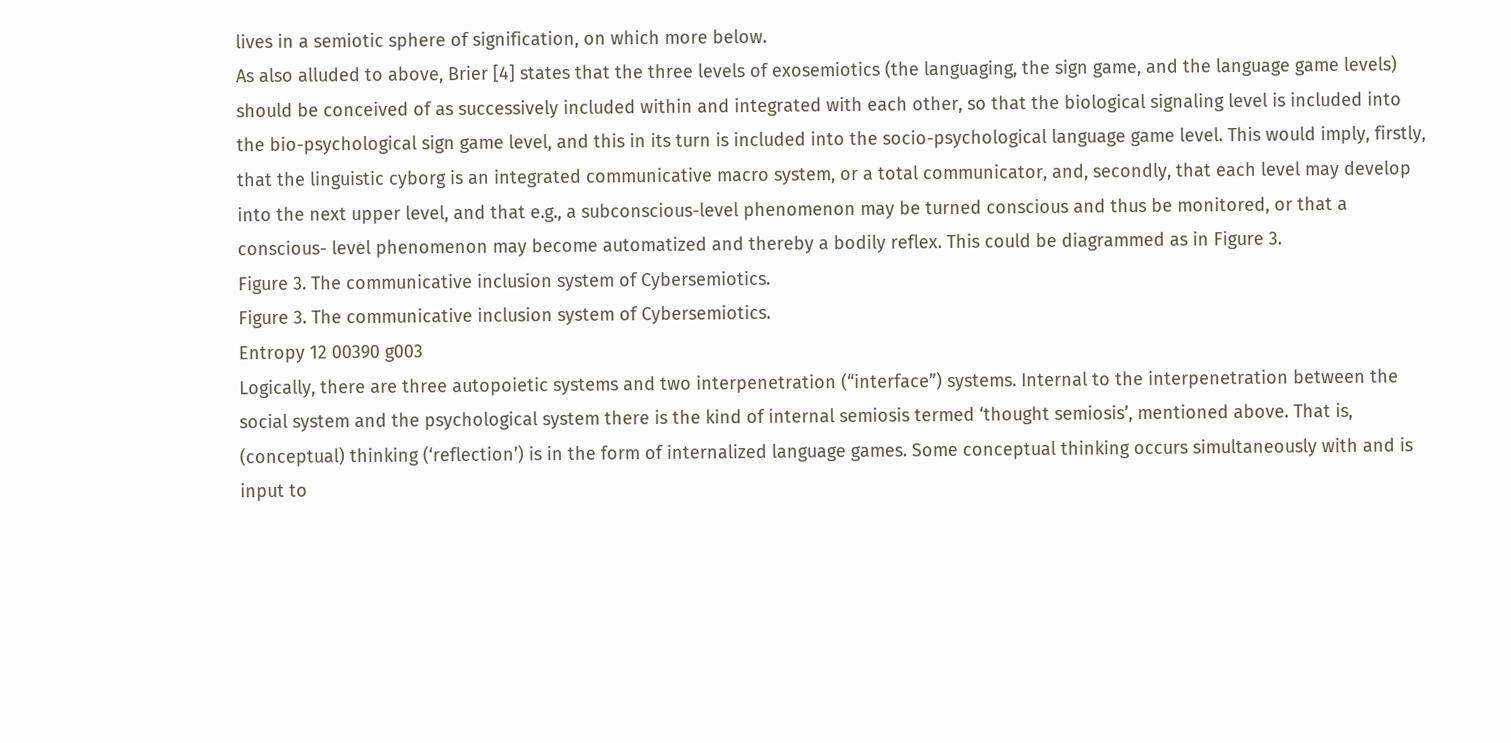lives in a semiotic sphere of signification, on which more below.
As also alluded to above, Brier [4] states that the three levels of exosemiotics (the languaging, the sign game, and the language game levels) should be conceived of as successively included within and integrated with each other, so that the biological signaling level is included into the bio-psychological sign game level, and this in its turn is included into the socio-psychological language game level. This would imply, firstly, that the linguistic cyborg is an integrated communicative macro system, or a total communicator, and, secondly, that each level may develop into the next upper level, and that e.g., a subconscious-level phenomenon may be turned conscious and thus be monitored, or that a conscious- level phenomenon may become automatized and thereby a bodily reflex. This could be diagrammed as in Figure 3.
Figure 3. The communicative inclusion system of Cybersemiotics.
Figure 3. The communicative inclusion system of Cybersemiotics.
Entropy 12 00390 g003
Logically, there are three autopoietic systems and two interpenetration (“interface”) systems. Internal to the interpenetration between the social system and the psychological system there is the kind of internal semiosis termed ‘thought semiosis’, mentioned above. That is, (conceptual) thinking (‘reflection’) is in the form of internalized language games. Some conceptual thinking occurs simultaneously with and is input to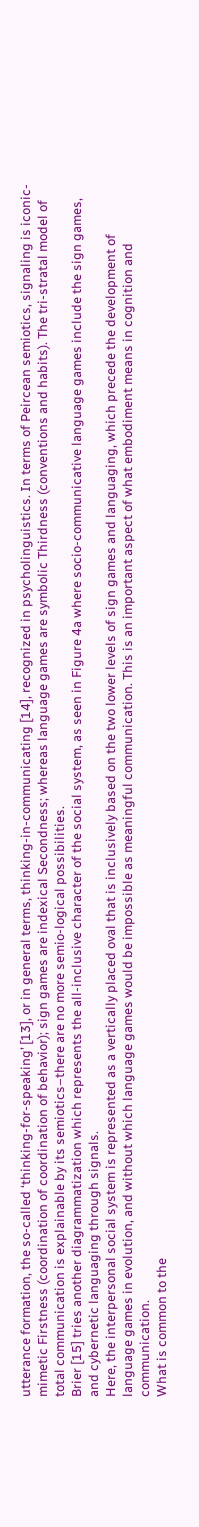utterance formation, the so-called ‘thinking-for-speaking’ [13], or in general terms, thinking-in-communicating [14], recognized in psycholinguistics. In terms of Peircean semiotics, signaling is iconic-mimetic Firstness (coordination of coordination of behavior); sign games are indexical Secondness; whereas language games are symbolic Thirdness (conventions and habits). The tri-stratal model of total communication is explainable by its semiotics–there are no more semio-logical possibilities.
Brier [15] tries another diagrammatization which represents the all-inclusive character of the social system, as seen in Figure 4a where socio-communicative language games include the sign games, and cybernetic languaging through signals.
Here, the interpersonal social system is represented as a vertically placed oval that is inclusively based on the two lower levels of sign games and languaging, which precede the development of language games in evolution, and without which language games would be impossible as meaningful communication. This is an important aspect of what embodiment means in cognition and communication.
What is common to the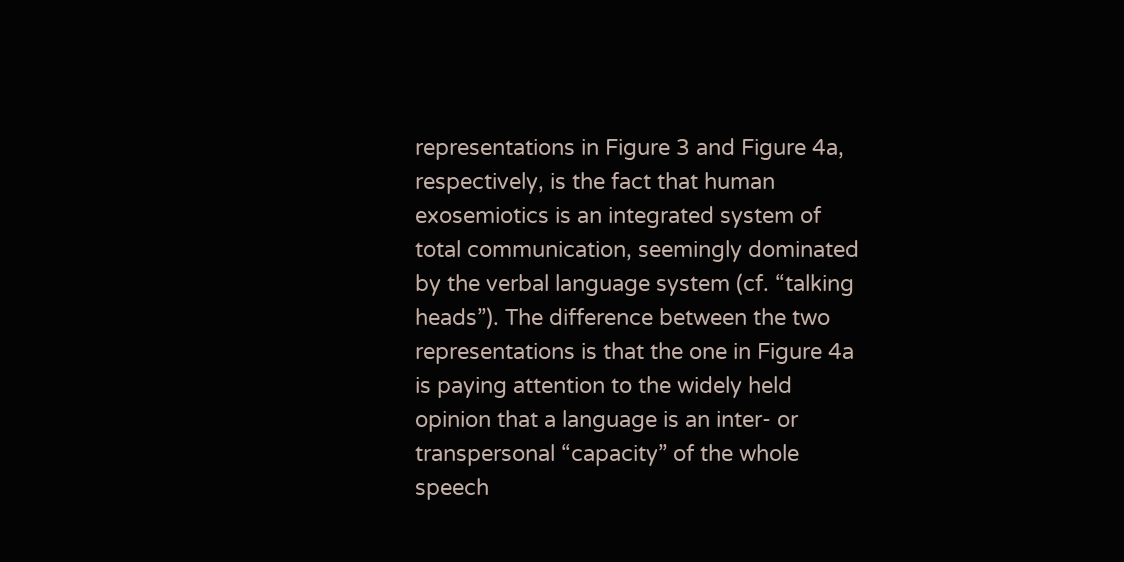representations in Figure 3 and Figure 4a, respectively, is the fact that human exosemiotics is an integrated system of total communication, seemingly dominated by the verbal language system (cf. “talking heads”). The difference between the two representations is that the one in Figure 4a is paying attention to the widely held opinion that a language is an inter- or transpersonal “capacity” of the whole speech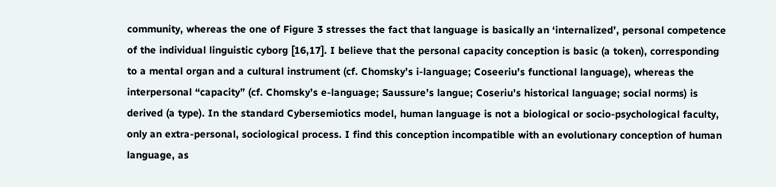community, whereas the one of Figure 3 stresses the fact that language is basically an ‘internalized’, personal competence of the individual linguistic cyborg [16,17]. I believe that the personal capacity conception is basic (a token), corresponding to a mental organ and a cultural instrument (cf. Chomsky’s i-language; Coseeriu’s functional language), whereas the interpersonal “capacity” (cf. Chomsky’s e-language; Saussure’s langue; Coseriu’s historical language; social norms) is derived (a type). In the standard Cybersemiotics model, human language is not a biological or socio-psychological faculty, only an extra-personal, sociological process. I find this conception incompatible with an evolutionary conception of human language, as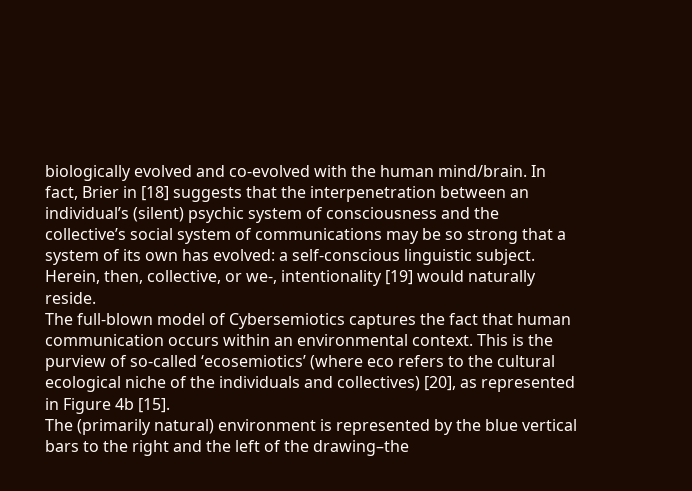biologically evolved and co-evolved with the human mind/brain. In fact, Brier in [18] suggests that the interpenetration between an individual’s (silent) psychic system of consciousness and the collective’s social system of communications may be so strong that a system of its own has evolved: a self-conscious linguistic subject. Herein, then, collective, or we-, intentionality [19] would naturally reside.
The full-blown model of Cybersemiotics captures the fact that human communication occurs within an environmental context. This is the purview of so-called ‘ecosemiotics’ (where eco refers to the cultural ecological niche of the individuals and collectives) [20], as represented in Figure 4b [15].
The (primarily natural) environment is represented by the blue vertical bars to the right and the left of the drawing–the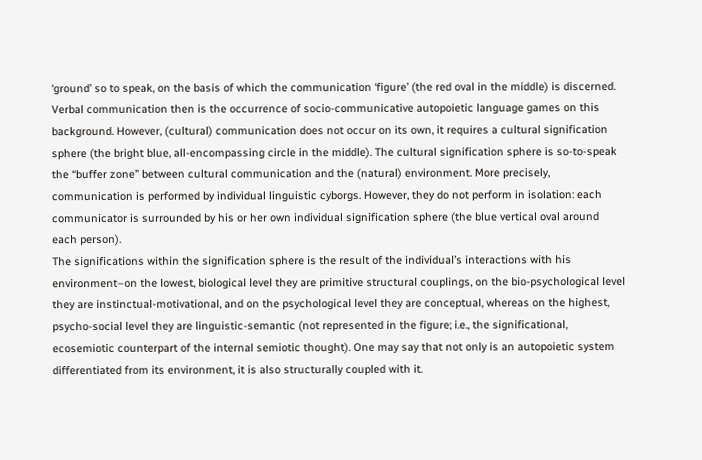‘ground’ so to speak, on the basis of which the communication ‘figure’ (the red oval in the middle) is discerned. Verbal communication then is the occurrence of socio-communicative autopoietic language games on this background. However, (cultural) communication does not occur on its own, it requires a cultural signification sphere (the bright blue, all-encompassing circle in the middle). The cultural signification sphere is so-to-speak the “buffer zone” between cultural communication and the (natural) environment. More precisely, communication is performed by individual linguistic cyborgs. However, they do not perform in isolation: each communicator is surrounded by his or her own individual signification sphere (the blue vertical oval around each person).
The significations within the signification sphere is the result of the individual’s interactions with his environment–on the lowest, biological level they are primitive structural couplings, on the bio-psychological level they are instinctual-motivational, and on the psychological level they are conceptual, whereas on the highest, psycho-social level they are linguistic-semantic (not represented in the figure; i.e., the significational, ecosemiotic counterpart of the internal semiotic thought). One may say that not only is an autopoietic system differentiated from its environment, it is also structurally coupled with it.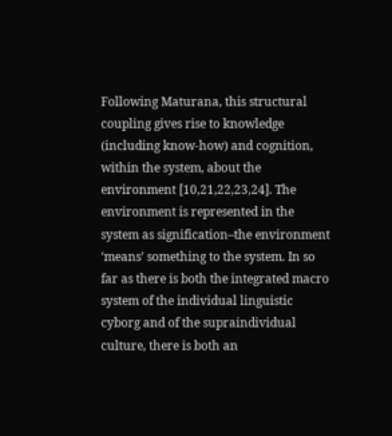Following Maturana, this structural coupling gives rise to knowledge (including know-how) and cognition, within the system, about the environment [10,21,22,23,24]. The environment is represented in the system as signification–the environment ‘means’ something to the system. In so far as there is both the integrated macro system of the individual linguistic cyborg and of the supraindividual culture, there is both an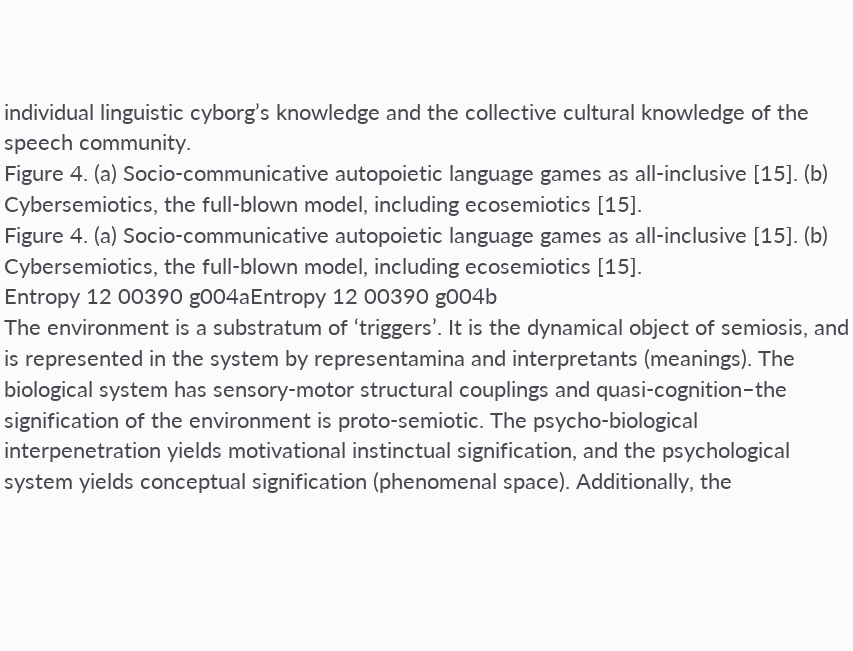individual linguistic cyborg’s knowledge and the collective cultural knowledge of the speech community.
Figure 4. (a) Socio-communicative autopoietic language games as all-inclusive [15]. (b) Cybersemiotics, the full-blown model, including ecosemiotics [15].
Figure 4. (a) Socio-communicative autopoietic language games as all-inclusive [15]. (b) Cybersemiotics, the full-blown model, including ecosemiotics [15].
Entropy 12 00390 g004aEntropy 12 00390 g004b
The environment is a substratum of ‘triggers’. It is the dynamical object of semiosis, and is represented in the system by representamina and interpretants (meanings). The biological system has sensory-motor structural couplings and quasi-cognition–the signification of the environment is proto-semiotic. The psycho-biological interpenetration yields motivational instinctual signification, and the psychological system yields conceptual signification (phenomenal space). Additionally, the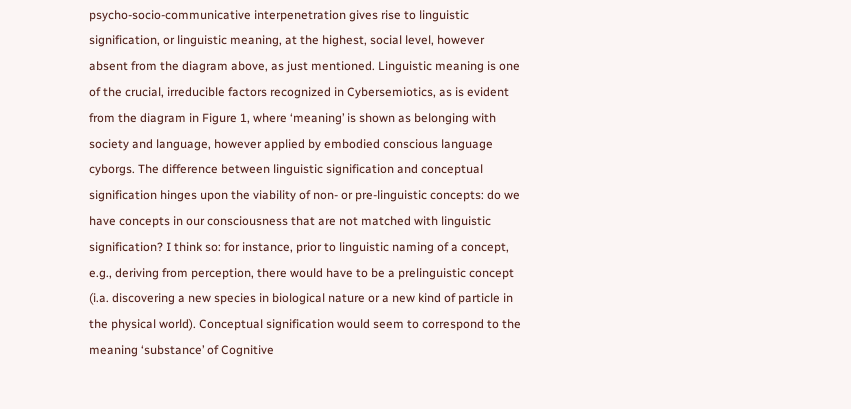psycho-socio-communicative interpenetration gives rise to linguistic signification, or linguistic meaning, at the highest, social level, however absent from the diagram above, as just mentioned. Linguistic meaning is one of the crucial, irreducible factors recognized in Cybersemiotics, as is evident from the diagram in Figure 1, where ‘meaning’ is shown as belonging with society and language, however applied by embodied conscious language cyborgs. The difference between linguistic signification and conceptual signification hinges upon the viability of non- or pre-linguistic concepts: do we have concepts in our consciousness that are not matched with linguistic signification? I think so: for instance, prior to linguistic naming of a concept, e.g., deriving from perception, there would have to be a prelinguistic concept (i.a. discovering a new species in biological nature or a new kind of particle in the physical world). Conceptual signification would seem to correspond to the meaning ‘substance’ of Cognitive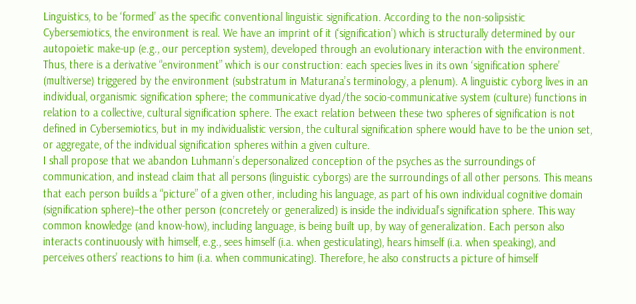Linguistics, to be ‘formed’ as the specific conventional linguistic signification. According to the non-solipsistic Cybersemiotics, the environment is real. We have an imprint of it (‘signification’) which is structurally determined by our autopoietic make-up (e.g., our perception system), developed through an evolutionary interaction with the environment. Thus, there is a derivative “environment” which is our construction: each species lives in its own ‘signification sphere’ (multiverse) triggered by the environment (substratum in Maturana’s terminology, a plenum). A linguistic cyborg lives in an individual, organismic signification sphere; the communicative dyad/the socio-communicative system (culture) functions in relation to a collective, cultural signification sphere. The exact relation between these two spheres of signification is not defined in Cybersemiotics, but in my individualistic version, the cultural signification sphere would have to be the union set, or aggregate, of the individual signification spheres within a given culture.
I shall propose that we abandon Luhmann’s depersonalized conception of the psyches as the surroundings of communication, and instead claim that all persons (linguistic cyborgs) are the surroundings of all other persons. This means that each person builds a “picture” of a given other, including his language, as part of his own individual cognitive domain (signification sphere)–the other person (concretely or generalized) is inside the individual’s signification sphere. This way common knowledge (and know-how), including language, is being built up, by way of generalization. Each person also interacts continuously with himself, e.g., sees himself (i.a. when gesticulating), hears himself (i.a. when speaking), and perceives others’ reactions to him (i.a. when communicating). Therefore, he also constructs a picture of himself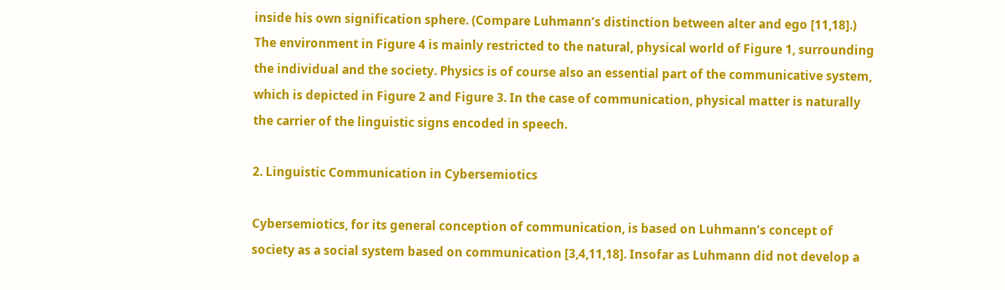inside his own signification sphere. (Compare Luhmann’s distinction between alter and ego [11,18].)
The environment in Figure 4 is mainly restricted to the natural, physical world of Figure 1, surrounding the individual and the society. Physics is of course also an essential part of the communicative system, which is depicted in Figure 2 and Figure 3. In the case of communication, physical matter is naturally the carrier of the linguistic signs encoded in speech.

2. Linguistic Communication in Cybersemiotics

Cybersemiotics, for its general conception of communication, is based on Luhmann’s concept of society as a social system based on communication [3,4,11,18]. Insofar as Luhmann did not develop a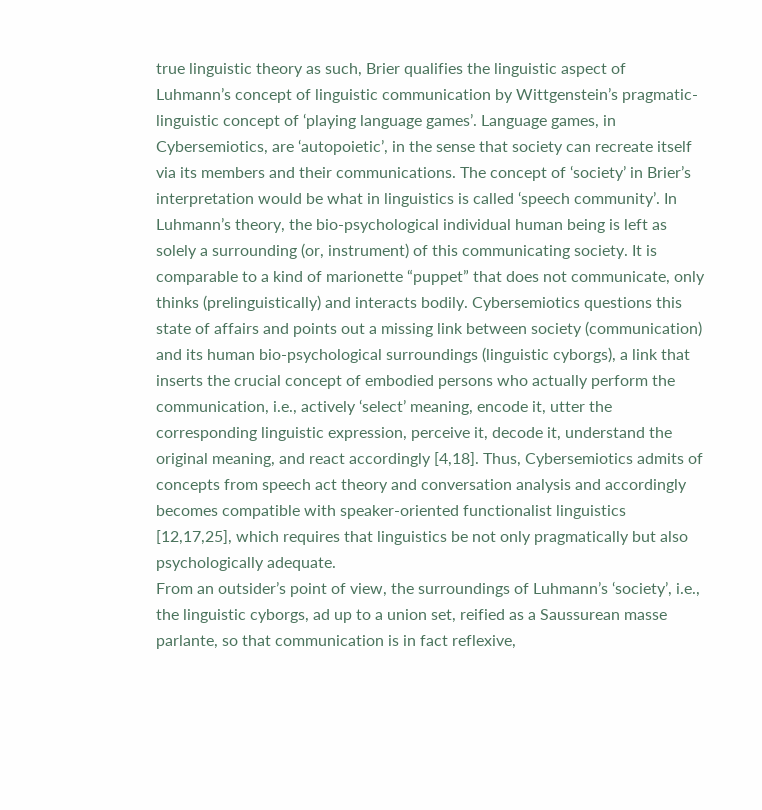true linguistic theory as such, Brier qualifies the linguistic aspect of Luhmann’s concept of linguistic communication by Wittgenstein’s pragmatic-linguistic concept of ‘playing language games’. Language games, in Cybersemiotics, are ‘autopoietic’, in the sense that society can recreate itself via its members and their communications. The concept of ‘society’ in Brier’s interpretation would be what in linguistics is called ‘speech community’. In Luhmann’s theory, the bio-psychological individual human being is left as solely a surrounding (or, instrument) of this communicating society. It is comparable to a kind of marionette “puppet” that does not communicate, only thinks (prelinguistically) and interacts bodily. Cybersemiotics questions this state of affairs and points out a missing link between society (communication) and its human bio-psychological surroundings (linguistic cyborgs), a link that inserts the crucial concept of embodied persons who actually perform the communication, i.e., actively ‘select’ meaning, encode it, utter the corresponding linguistic expression, perceive it, decode it, understand the original meaning, and react accordingly [4,18]. Thus, Cybersemiotics admits of concepts from speech act theory and conversation analysis and accordingly becomes compatible with speaker-oriented functionalist linguistics [12,17,25], which requires that linguistics be not only pragmatically but also psychologically adequate.
From an outsider’s point of view, the surroundings of Luhmann’s ‘society’, i.e., the linguistic cyborgs, ad up to a union set, reified as a Saussurean masse parlante, so that communication is in fact reflexive,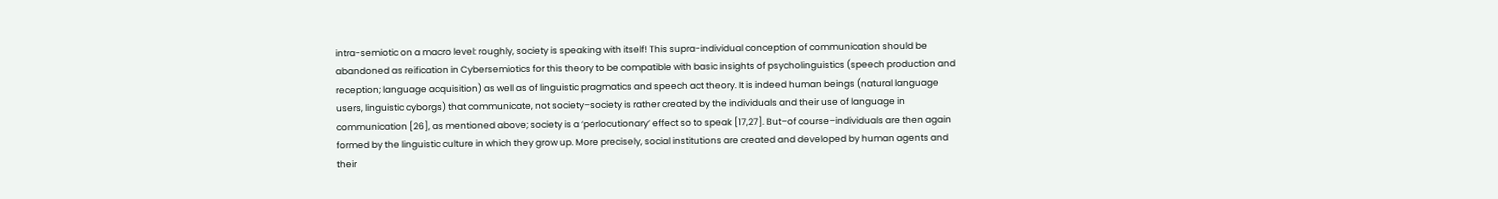intra-semiotic on a macro level: roughly, society is speaking with itself! This supra-individual conception of communication should be abandoned as reification in Cybersemiotics for this theory to be compatible with basic insights of psycholinguistics (speech production and reception; language acquisition) as well as of linguistic pragmatics and speech act theory. It is indeed human beings (natural language users, linguistic cyborgs) that communicate, not society–society is rather created by the individuals and their use of language in communication [26], as mentioned above; society is a ‘perlocutionary’ effect so to speak [17,27]. But–of course–individuals are then again formed by the linguistic culture in which they grow up. More precisely, social institutions are created and developed by human agents and their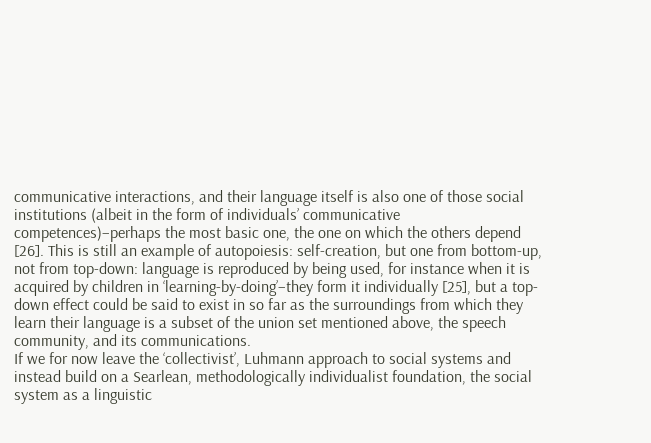communicative interactions, and their language itself is also one of those social institutions (albeit in the form of individuals’ communicative competences)–perhaps the most basic one, the one on which the others depend [26]. This is still an example of autopoiesis: self-creation, but one from bottom-up, not from top-down: language is reproduced by being used, for instance when it is acquired by children in ‘learning-by-doing’–they form it individually [25], but a top-down effect could be said to exist in so far as the surroundings from which they learn their language is a subset of the union set mentioned above, the speech community, and its communications.
If we for now leave the ‘collectivist’, Luhmann approach to social systems and instead build on a Searlean, methodologically individualist foundation, the social system as a linguistic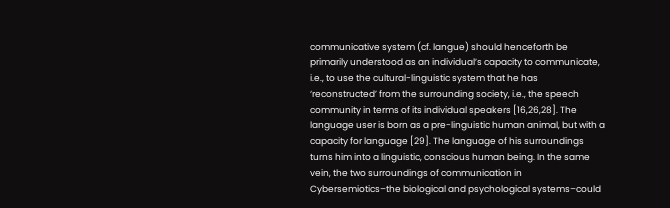communicative system (cf. langue) should henceforth be primarily understood as an individual’s capacity to communicate, i.e., to use the cultural-linguistic system that he has ‘reconstructed’ from the surrounding society, i.e., the speech community in terms of its individual speakers [16,26,28]. The language user is born as a pre-linguistic human animal, but with a capacity for language [29]. The language of his surroundings turns him into a linguistic, conscious human being. In the same vein, the two surroundings of communication in Cybersemiotics–the biological and psychological systems–could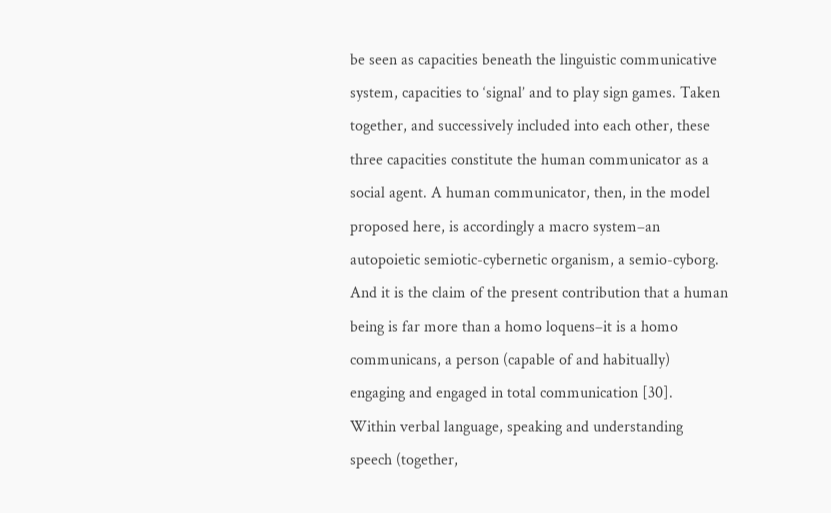be seen as capacities beneath the linguistic communicative system, capacities to ‘signal’ and to play sign games. Taken together, and successively included into each other, these three capacities constitute the human communicator as a social agent. A human communicator, then, in the model proposed here, is accordingly a macro system–an autopoietic semiotic-cybernetic organism, a semio-cyborg. And it is the claim of the present contribution that a human being is far more than a homo loquens–it is a homo communicans, a person (capable of and habitually) engaging and engaged in total communication [30].
Within verbal language, speaking and understanding speech (together,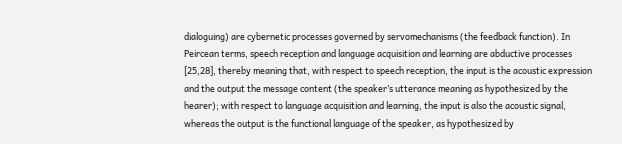dialoguing) are cybernetic processes governed by servomechanisms (the feedback function). In Peircean terms, speech reception and language acquisition and learning are abductive processes [25,28], thereby meaning that, with respect to speech reception, the input is the acoustic expression and the output the message content (the speaker’s utterance meaning as hypothesized by the hearer); with respect to language acquisition and learning, the input is also the acoustic signal, whereas the output is the functional language of the speaker, as hypothesized by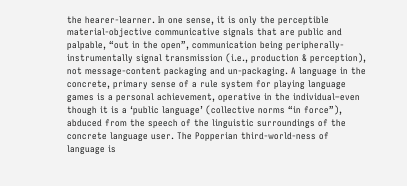the hearer-learner. In one sense, it is only the perceptible material-objective communicative signals that are public and palpable, “out in the open”, communication being peripherally-instrumentally signal transmission (i.e., production & perception), not message-content packaging and un-packaging. A language in the concrete, primary sense of a rule system for playing language games is a personal achievement, operative in the individual–even though it is a ‘public language’ (collective norms “in force”), abduced from the speech of the linguistic surroundings of the concrete language user. The Popperian third-world-ness of language is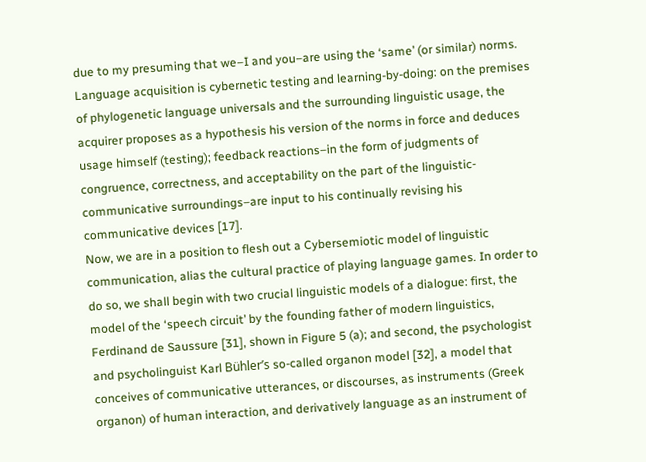due to my presuming that we–I and you–are using the ‘same’ (or similar) norms. Language acquisition is cybernetic testing and learning-by-doing: on the premises of phylogenetic language universals and the surrounding linguistic usage, the acquirer proposes as a hypothesis his version of the norms in force and deduces usage himself (testing); feedback reactions–in the form of judgments of congruence, correctness, and acceptability on the part of the linguistic-communicative surroundings–are input to his continually revising his communicative devices [17].
Now, we are in a position to flesh out a Cybersemiotic model of linguistic communication, alias the cultural practice of playing language games. In order to do so, we shall begin with two crucial linguistic models of a dialogue: first, the model of the ‘speech circuit’ by the founding father of modern linguistics, Ferdinand de Saussure [31], shown in Figure 5 (a); and second, the psychologist and psycholinguist Karl Bühler’s so-called organon model [32], a model that conceives of communicative utterances, or discourses, as instruments (Greek organon) of human interaction, and derivatively language as an instrument of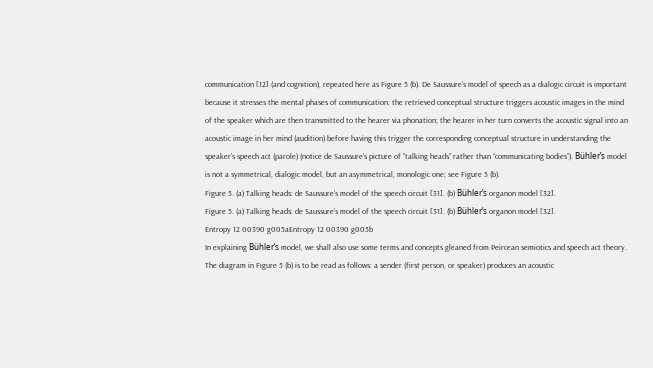communication [12] (and cognition), repeated here as Figure 5 (b). De Saussure’s model of speech as a dialogic circuit is important because it stresses the mental phases of communication: the retrieved conceptual structure triggers acoustic images in the mind of the speaker which are then transmitted to the hearer via phonation; the hearer in her turn converts the acoustic signal into an acoustic image in her mind (audition) before having this trigger the corresponding conceptual structure in understanding the speaker’s speech act (parole) (notice de Saussure’s picture of “talking heads” rather than “communicating bodies”). Bühler’s model is not a symmetrical, dialogic model, but an asymmetrical, monologic one; see Figure 5 (b).
Figure 5. (a) Talking heads: de Saussure’s model of the speech circuit [31]. (b) Bühler’s organon model [32].
Figure 5. (a) Talking heads: de Saussure’s model of the speech circuit [31]. (b) Bühler’s organon model [32].
Entropy 12 00390 g005aEntropy 12 00390 g005b
In explaining Bühler’s model, we shall also use some terms and concepts gleaned from Peircean semiotics and speech act theory. The diagram in Figure 5 (b) is to be read as follows: a sender (first person, or speaker) produces an acoustic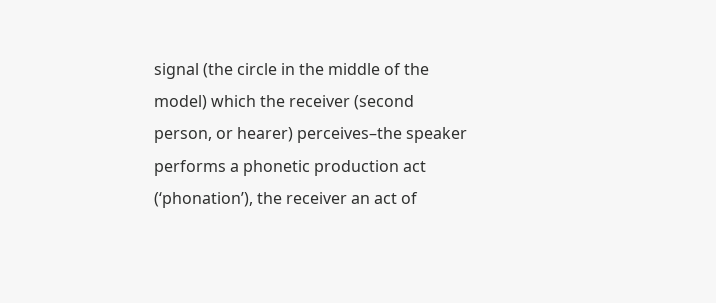signal (the circle in the middle of the model) which the receiver (second person, or hearer) perceives–the speaker performs a phonetic production act (‘phonation’), the receiver an act of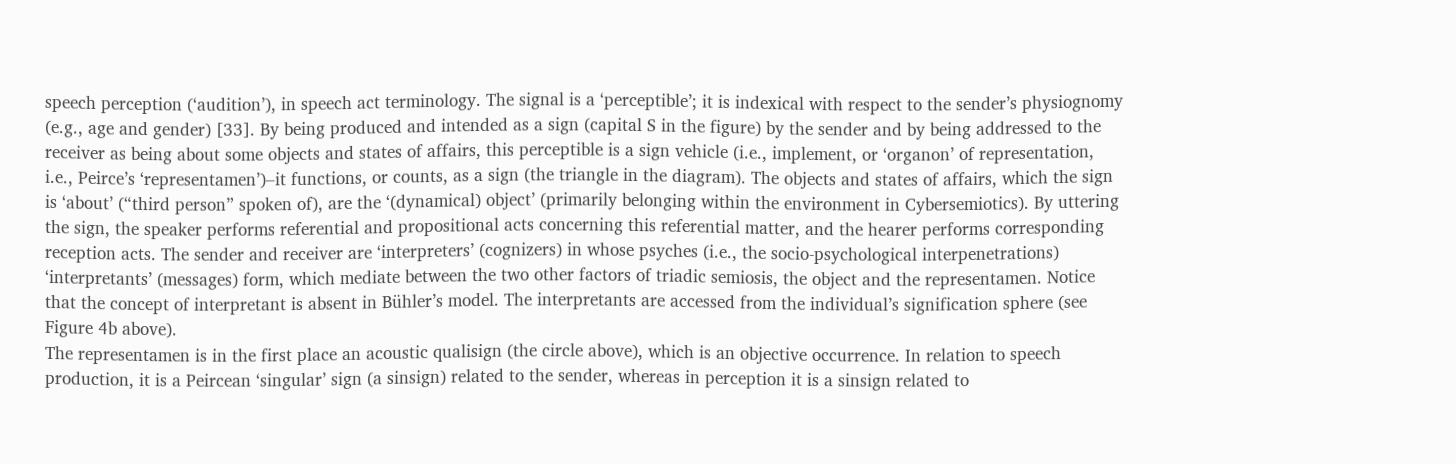speech perception (‘audition’), in speech act terminology. The signal is a ‘perceptible’; it is indexical with respect to the sender’s physiognomy (e.g., age and gender) [33]. By being produced and intended as a sign (capital S in the figure) by the sender and by being addressed to the receiver as being about some objects and states of affairs, this perceptible is a sign vehicle (i.e., implement, or ‘organon’ of representation, i.e., Peirce’s ‘representamen’)–it functions, or counts, as a sign (the triangle in the diagram). The objects and states of affairs, which the sign is ‘about’ (“third person” spoken of), are the ‘(dynamical) object’ (primarily belonging within the environment in Cybersemiotics). By uttering the sign, the speaker performs referential and propositional acts concerning this referential matter, and the hearer performs corresponding reception acts. The sender and receiver are ‘interpreters’ (cognizers) in whose psyches (i.e., the socio-psychological interpenetrations) ‘interpretants’ (messages) form, which mediate between the two other factors of triadic semiosis, the object and the representamen. Notice that the concept of interpretant is absent in Bühler’s model. The interpretants are accessed from the individual’s signification sphere (see Figure 4b above).
The representamen is in the first place an acoustic qualisign (the circle above), which is an objective occurrence. In relation to speech production, it is a Peircean ‘singular’ sign (a sinsign) related to the sender, whereas in perception it is a sinsign related to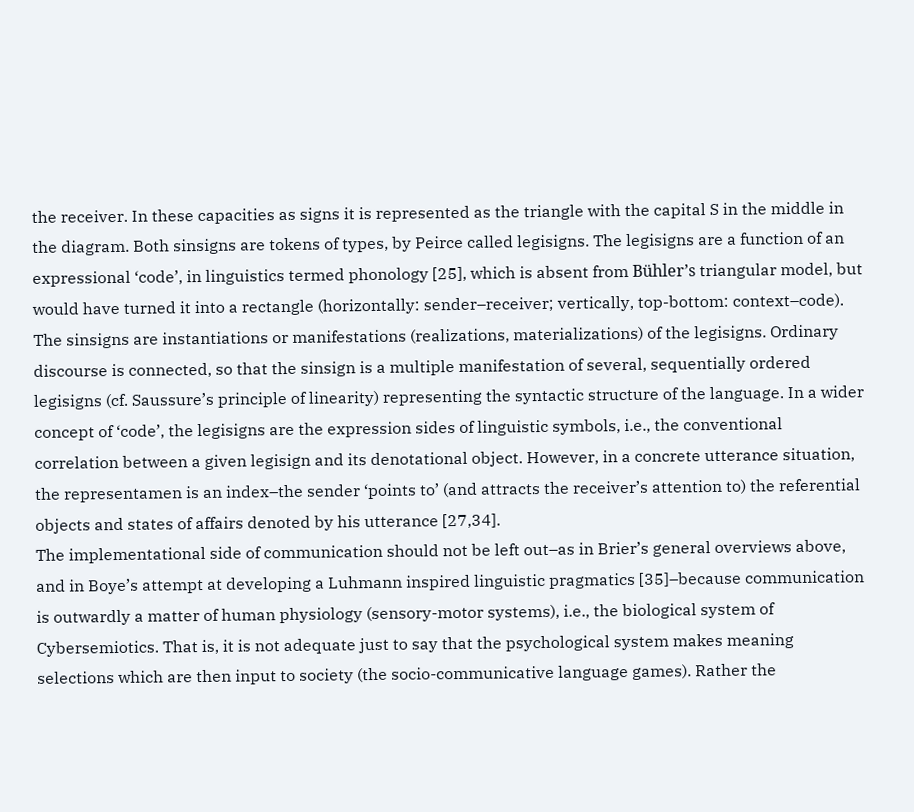the receiver. In these capacities as signs it is represented as the triangle with the capital S in the middle in the diagram. Both sinsigns are tokens of types, by Peirce called legisigns. The legisigns are a function of an expressional ‘code’, in linguistics termed phonology [25], which is absent from Bühler’s triangular model, but would have turned it into a rectangle (horizontally: sender–receiver; vertically, top-bottom: context–code). The sinsigns are instantiations or manifestations (realizations, materializations) of the legisigns. Ordinary discourse is connected, so that the sinsign is a multiple manifestation of several, sequentially ordered legisigns (cf. Saussure’s principle of linearity) representing the syntactic structure of the language. In a wider concept of ‘code’, the legisigns are the expression sides of linguistic symbols, i.e., the conventional correlation between a given legisign and its denotational object. However, in a concrete utterance situation, the representamen is an index–the sender ‘points to’ (and attracts the receiver’s attention to) the referential objects and states of affairs denoted by his utterance [27,34].
The implementational side of communication should not be left out–as in Brier’s general overviews above, and in Boye’s attempt at developing a Luhmann inspired linguistic pragmatics [35]–because communication is outwardly a matter of human physiology (sensory-motor systems), i.e., the biological system of Cybersemiotics. That is, it is not adequate just to say that the psychological system makes meaning selections which are then input to society (the socio-communicative language games). Rather the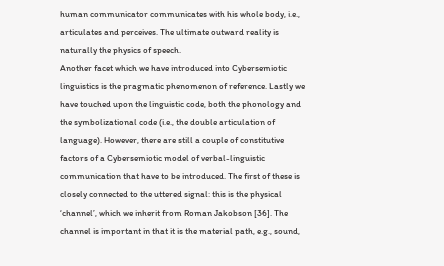human communicator communicates with his whole body, i.e., articulates and perceives. The ultimate outward reality is naturally the physics of speech.
Another facet which we have introduced into Cybersemiotic linguistics is the pragmatic phenomenon of reference. Lastly we have touched upon the linguistic code, both the phonology and the symbolizational code (i.e., the double articulation of language). However, there are still a couple of constitutive factors of a Cybersemiotic model of verbal-linguistic communication that have to be introduced. The first of these is closely connected to the uttered signal: this is the physical ‘channel’, which we inherit from Roman Jakobson [36]. The channel is important in that it is the material path, e.g., sound,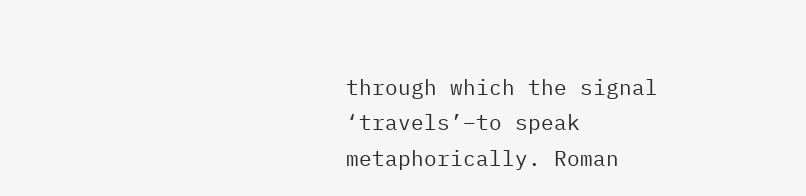through which the signal ‘travels’–to speak metaphorically. Roman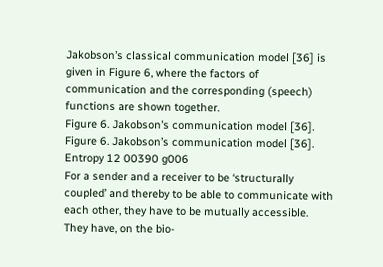Jakobson’s classical communication model [36] is given in Figure 6, where the factors of communication and the corresponding (speech) functions are shown together.
Figure 6. Jakobson’s communication model [36].
Figure 6. Jakobson’s communication model [36].
Entropy 12 00390 g006
For a sender and a receiver to be ‘structurally coupled’ and thereby to be able to communicate with each other, they have to be mutually accessible. They have, on the bio-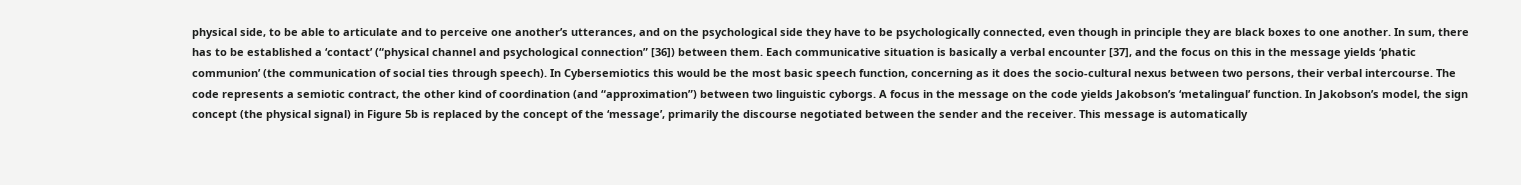physical side, to be able to articulate and to perceive one another’s utterances, and on the psychological side they have to be psychologically connected, even though in principle they are black boxes to one another. In sum, there has to be established a ‘contact’ (“physical channel and psychological connection” [36]) between them. Each communicative situation is basically a verbal encounter [37], and the focus on this in the message yields ‘phatic communion’ (the communication of social ties through speech). In Cybersemiotics this would be the most basic speech function, concerning as it does the socio-cultural nexus between two persons, their verbal intercourse. The code represents a semiotic contract, the other kind of coordination (and “approximation”) between two linguistic cyborgs. A focus in the message on the code yields Jakobson’s ‘metalingual’ function. In Jakobson’s model, the sign concept (the physical signal) in Figure 5b is replaced by the concept of the ‘message’, primarily the discourse negotiated between the sender and the receiver. This message is automatically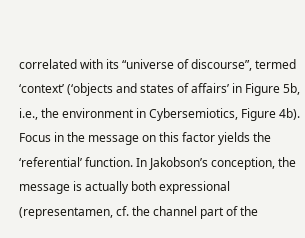correlated with its “universe of discourse”, termed ‘context’ (‘objects and states of affairs’ in Figure 5b, i.e., the environment in Cybersemiotics, Figure 4b). Focus in the message on this factor yields the ‘referential’ function. In Jakobson’s conception, the message is actually both expressional (representamen, cf. the channel part of the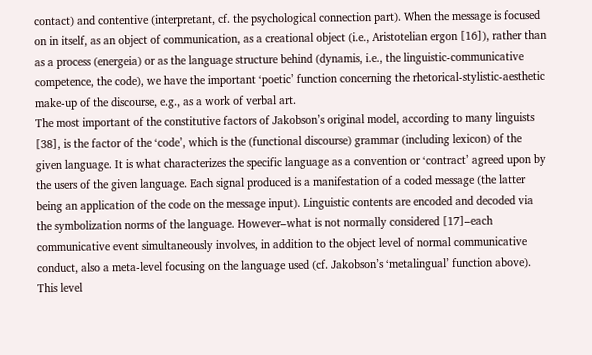contact) and contentive (interpretant, cf. the psychological connection part). When the message is focused on in itself, as an object of communication, as a creational object (i.e., Aristotelian ergon [16]), rather than as a process (energeia) or as the language structure behind (dynamis, i.e., the linguistic-communicative competence, the code), we have the important ‘poetic’ function concerning the rhetorical-stylistic-aesthetic make-up of the discourse, e.g., as a work of verbal art.
The most important of the constitutive factors of Jakobson’s original model, according to many linguists [38], is the factor of the ‘code’, which is the (functional discourse) grammar (including lexicon) of the given language. It is what characterizes the specific language as a convention or ‘contract’ agreed upon by the users of the given language. Each signal produced is a manifestation of a coded message (the latter being an application of the code on the message input). Linguistic contents are encoded and decoded via the symbolization norms of the language. However–what is not normally considered [17]–each communicative event simultaneously involves, in addition to the object level of normal communicative conduct, also a meta-level focusing on the language used (cf. Jakobson’s ‘metalingual’ function above). This level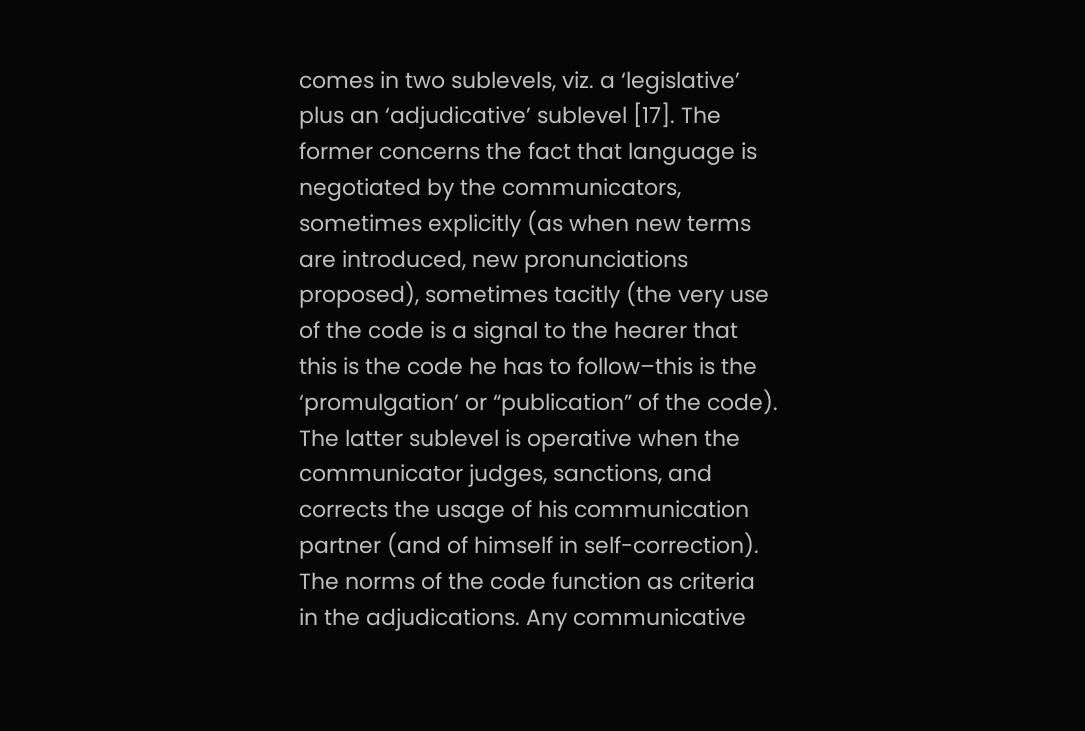comes in two sublevels, viz. a ‘legislative’ plus an ‘adjudicative’ sublevel [17]. The former concerns the fact that language is negotiated by the communicators, sometimes explicitly (as when new terms are introduced, new pronunciations proposed), sometimes tacitly (the very use of the code is a signal to the hearer that this is the code he has to follow–this is the ‘promulgation’ or “publication” of the code). The latter sublevel is operative when the communicator judges, sanctions, and corrects the usage of his communication partner (and of himself in self-correction). The norms of the code function as criteria in the adjudications. Any communicative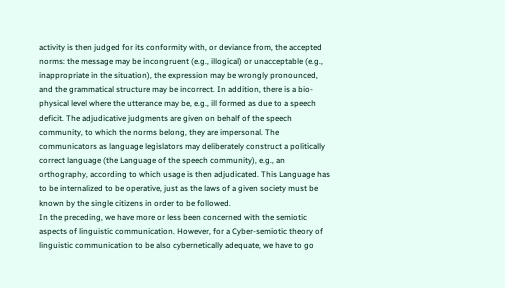activity is then judged for its conformity with, or deviance from, the accepted norms: the message may be incongruent (e.g., illogical) or unacceptable (e.g., inappropriate in the situation), the expression may be wrongly pronounced, and the grammatical structure may be incorrect. In addition, there is a bio-physical level where the utterance may be, e.g., ill formed as due to a speech deficit. The adjudicative judgments are given on behalf of the speech community, to which the norms belong, they are impersonal. The communicators as language legislators may deliberately construct a politically correct language (the Language of the speech community), e.g., an orthography, according to which usage is then adjudicated. This Language has to be internalized to be operative, just as the laws of a given society must be known by the single citizens in order to be followed.
In the preceding, we have more or less been concerned with the semiotic aspects of linguistic communication. However, for a Cyber-semiotic theory of linguistic communication to be also cybernetically adequate, we have to go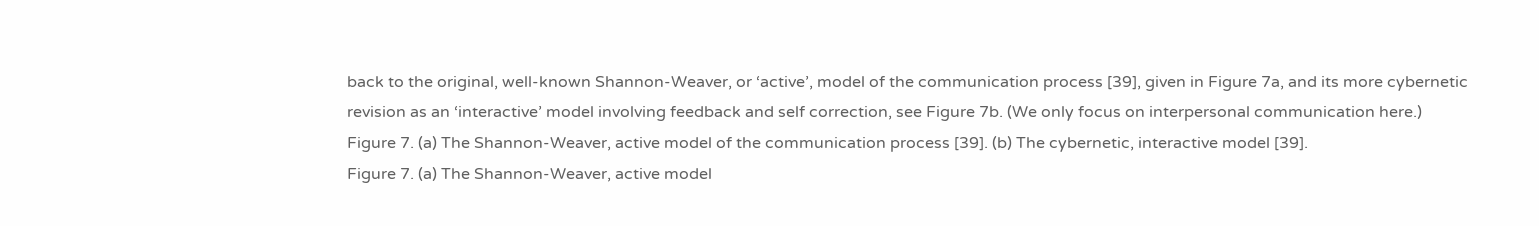back to the original, well-known Shannon-Weaver, or ‘active’, model of the communication process [39], given in Figure 7a, and its more cybernetic revision as an ‘interactive’ model involving feedback and self correction, see Figure 7b. (We only focus on interpersonal communication here.)
Figure 7. (a) The Shannon-Weaver, active model of the communication process [39]. (b) The cybernetic, interactive model [39].
Figure 7. (a) The Shannon-Weaver, active model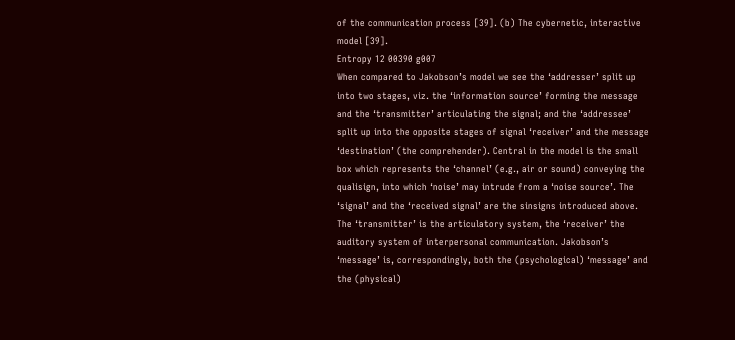of the communication process [39]. (b) The cybernetic, interactive model [39].
Entropy 12 00390 g007
When compared to Jakobson’s model we see the ‘addresser’ split up into two stages, viz. the ‘information source’ forming the message and the ‘transmitter’ articulating the signal; and the ‘addressee’ split up into the opposite stages of signal ‘receiver’ and the message ‘destination’ (the comprehender). Central in the model is the small box which represents the ‘channel’ (e.g., air or sound) conveying the qualisign, into which ‘noise’ may intrude from a ‘noise source’. The ‘signal’ and the ‘received signal’ are the sinsigns introduced above. The ‘transmitter’ is the articulatory system, the ‘receiver’ the auditory system of interpersonal communication. Jakobson’s ‘message’ is, correspondingly, both the (psychological) ‘message’ and the (physical)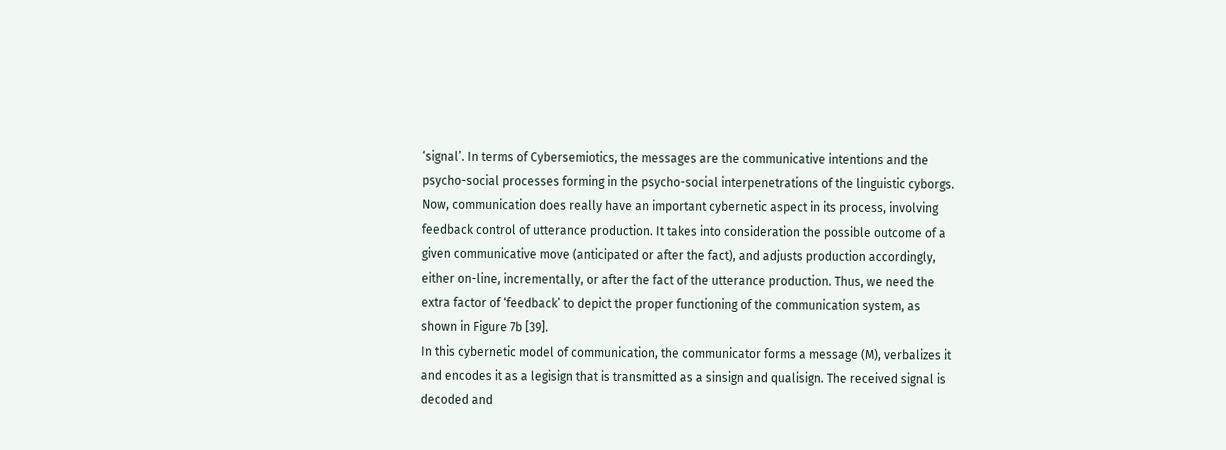‘signal’. In terms of Cybersemiotics, the messages are the communicative intentions and the psycho-social processes forming in the psycho-social interpenetrations of the linguistic cyborgs.
Now, communication does really have an important cybernetic aspect in its process, involving feedback control of utterance production. It takes into consideration the possible outcome of a given communicative move (anticipated or after the fact), and adjusts production accordingly, either on-line, incrementally, or after the fact of the utterance production. Thus, we need the extra factor of ‘feedback’ to depict the proper functioning of the communication system, as shown in Figure 7b [39].
In this cybernetic model of communication, the communicator forms a message (M), verbalizes it and encodes it as a legisign that is transmitted as a sinsign and qualisign. The received signal is decoded and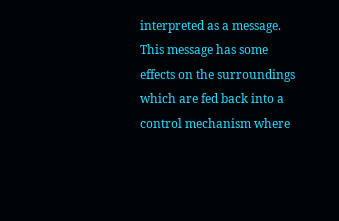interpreted as a message. This message has some effects on the surroundings which are fed back into a control mechanism where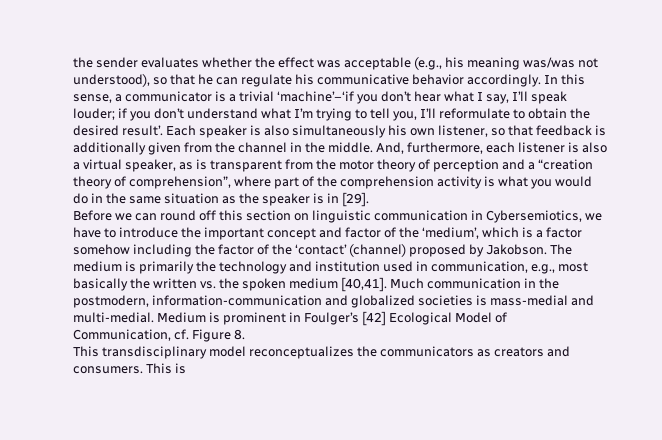the sender evaluates whether the effect was acceptable (e.g., his meaning was/was not understood), so that he can regulate his communicative behavior accordingly. In this sense, a communicator is a trivial ‘machine’–‘if you don’t hear what I say, I’ll speak louder; if you don’t understand what I’m trying to tell you, I’ll reformulate to obtain the desired result’. Each speaker is also simultaneously his own listener, so that feedback is additionally given from the channel in the middle. And, furthermore, each listener is also a virtual speaker, as is transparent from the motor theory of perception and a “creation theory of comprehension”, where part of the comprehension activity is what you would do in the same situation as the speaker is in [29].
Before we can round off this section on linguistic communication in Cybersemiotics, we have to introduce the important concept and factor of the ‘medium’, which is a factor somehow including the factor of the ‘contact’ (channel) proposed by Jakobson. The medium is primarily the technology and institution used in communication, e.g., most basically the written vs. the spoken medium [40,41]. Much communication in the postmodern, information-communication and globalized societies is mass-medial and multi-medial. Medium is prominent in Foulger’s [42] Ecological Model of Communication, cf. Figure 8.
This transdisciplinary model reconceptualizes the communicators as creators and consumers. This is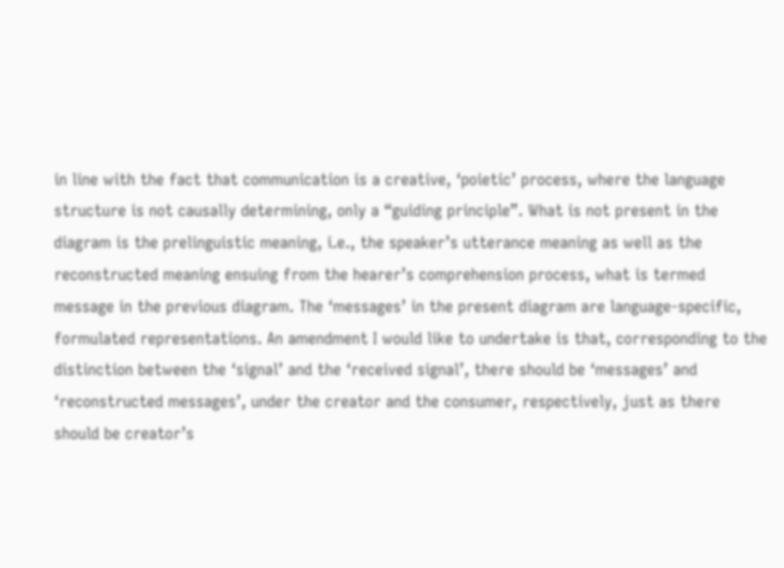in line with the fact that communication is a creative, ‘poietic’ process, where the language structure is not causally determining, only a “guiding principle”. What is not present in the diagram is the prelinguistic meaning, i.e., the speaker’s utterance meaning as well as the reconstructed meaning ensuing from the hearer’s comprehension process, what is termed message in the previous diagram. The ‘messages’ in the present diagram are language-specific, formulated representations. An amendment I would like to undertake is that, corresponding to the distinction between the ‘signal’ and the ‘received signal’, there should be ‘messages’ and ‘reconstructed messages’, under the creator and the consumer, respectively, just as there should be creator’s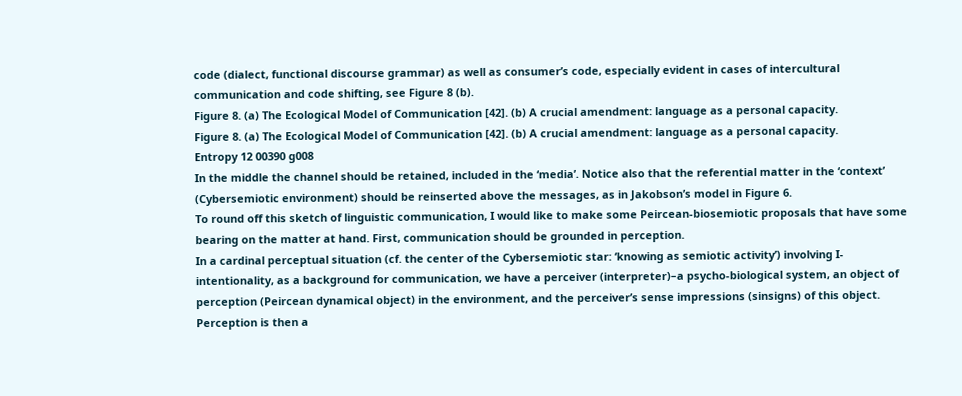code (dialect, functional discourse grammar) as well as consumer’s code, especially evident in cases of intercultural communication and code shifting, see Figure 8 (b).
Figure 8. (a) The Ecological Model of Communication [42]. (b) A crucial amendment: language as a personal capacity.
Figure 8. (a) The Ecological Model of Communication [42]. (b) A crucial amendment: language as a personal capacity.
Entropy 12 00390 g008
In the middle the channel should be retained, included in the ‘media’. Notice also that the referential matter in the ‘context’ (Cybersemiotic environment) should be reinserted above the messages, as in Jakobson’s model in Figure 6.
To round off this sketch of linguistic communication, I would like to make some Peircean-biosemiotic proposals that have some bearing on the matter at hand. First, communication should be grounded in perception.
In a cardinal perceptual situation (cf. the center of the Cybersemiotic star: ‘knowing as semiotic activity’) involving I-intentionality, as a background for communication, we have a perceiver (interpreter)–a psycho-biological system, an object of perception (Peircean dynamical object) in the environment, and the perceiver’s sense impressions (sinsigns) of this object. Perception is then a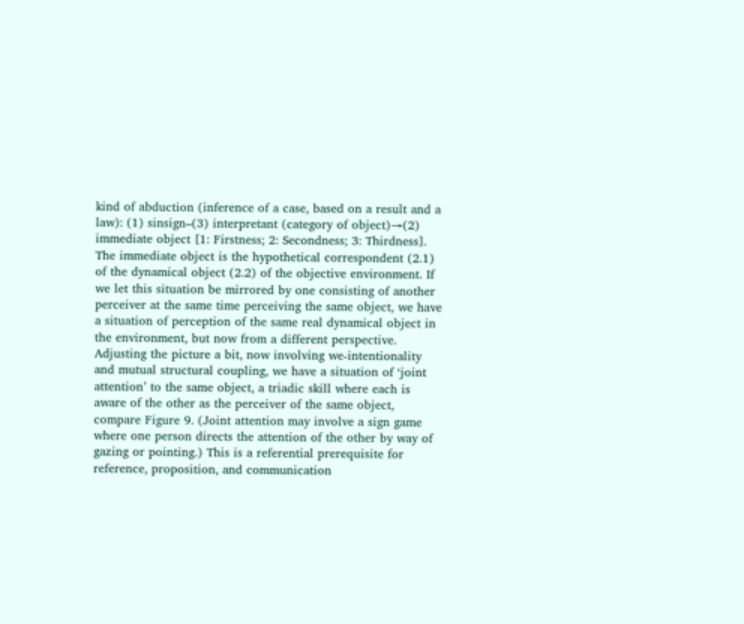kind of abduction (inference of a case, based on a result and a law): (1) sinsign–(3) interpretant (category of object)→(2) immediate object [1: Firstness; 2: Secondness; 3: Thirdness]. The immediate object is the hypothetical correspondent (2.1) of the dynamical object (2.2) of the objective environment. If we let this situation be mirrored by one consisting of another perceiver at the same time perceiving the same object, we have a situation of perception of the same real dynamical object in the environment, but now from a different perspective. Adjusting the picture a bit, now involving we-intentionality and mutual structural coupling, we have a situation of ‘joint attention’ to the same object, a triadic skill where each is aware of the other as the perceiver of the same object, compare Figure 9. (Joint attention may involve a sign game where one person directs the attention of the other by way of gazing or pointing.) This is a referential prerequisite for reference, proposition, and communication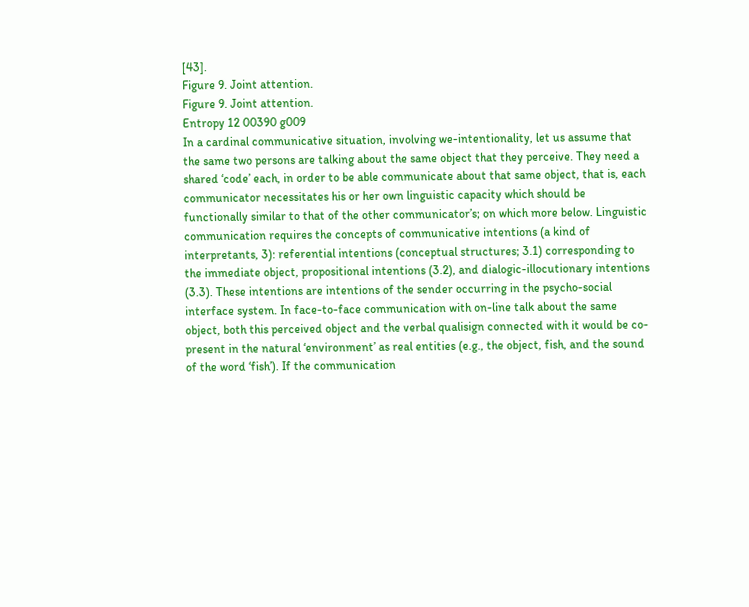[43].
Figure 9. Joint attention.
Figure 9. Joint attention.
Entropy 12 00390 g009
In a cardinal communicative situation, involving we-intentionality, let us assume that the same two persons are talking about the same object that they perceive. They need a shared ‘code’ each, in order to be able communicate about that same object, that is, each communicator necessitates his or her own linguistic capacity which should be functionally similar to that of the other communicator’s; on which more below. Linguistic communication requires the concepts of communicative intentions (a kind of interpretants, 3): referential intentions (conceptual structures; 3.1) corresponding to the immediate object, propositional intentions (3.2), and dialogic-illocutionary intentions (3.3). These intentions are intentions of the sender occurring in the psycho-social interface system. In face-to-face communication with on-line talk about the same object, both this perceived object and the verbal qualisign connected with it would be co-present in the natural ‘environment’ as real entities (e.g., the object, fish, and the sound of the word ‘fish’). If the communication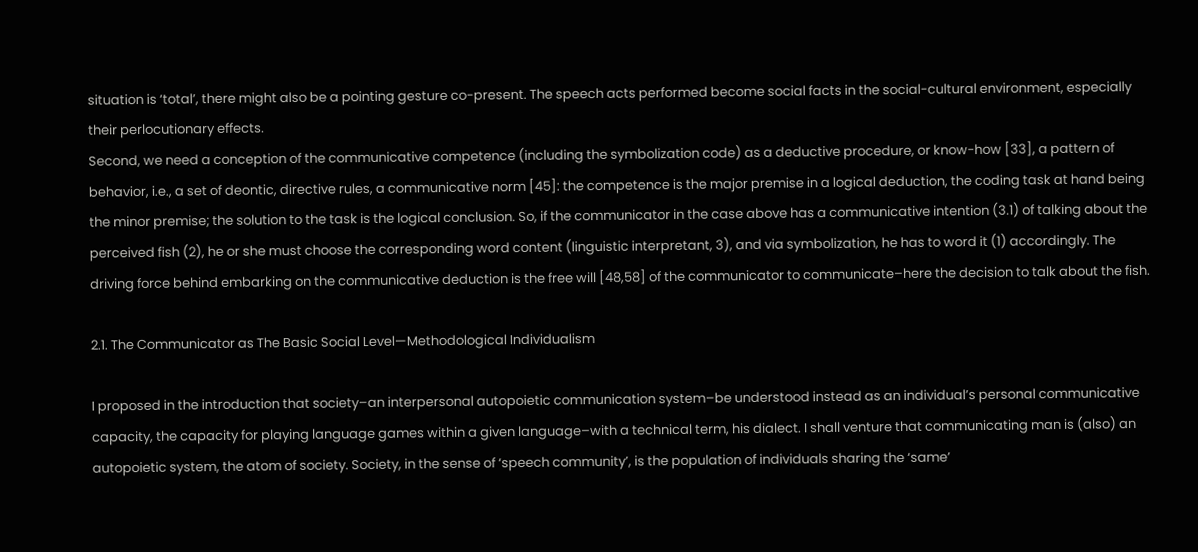situation is ‘total’, there might also be a pointing gesture co-present. The speech acts performed become social facts in the social-cultural environment, especially their perlocutionary effects.
Second, we need a conception of the communicative competence (including the symbolization code) as a deductive procedure, or know-how [33], a pattern of behavior, i.e., a set of deontic, directive rules, a communicative norm [45]: the competence is the major premise in a logical deduction, the coding task at hand being the minor premise; the solution to the task is the logical conclusion. So, if the communicator in the case above has a communicative intention (3.1) of talking about the perceived fish (2), he or she must choose the corresponding word content (linguistic interpretant, 3), and via symbolization, he has to word it (1) accordingly. The driving force behind embarking on the communicative deduction is the free will [48,58] of the communicator to communicate–here the decision to talk about the fish.

2.1. The Communicator as The Basic Social Level—Methodological Individualism

I proposed in the introduction that society–an interpersonal autopoietic communication system–be understood instead as an individual’s personal communicative capacity, the capacity for playing language games within a given language–with a technical term, his dialect. I shall venture that communicating man is (also) an autopoietic system, the atom of society. Society, in the sense of ‘speech community’, is the population of individuals sharing the ‘same’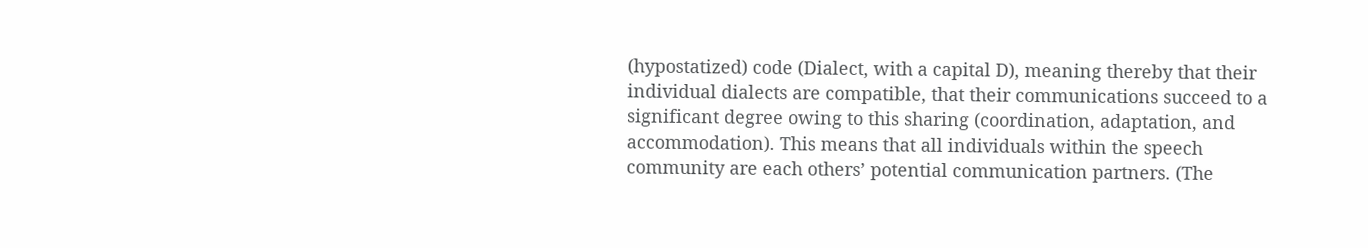(hypostatized) code (Dialect, with a capital D), meaning thereby that their individual dialects are compatible, that their communications succeed to a significant degree owing to this sharing (coordination, adaptation, and accommodation). This means that all individuals within the speech community are each others’ potential communication partners. (The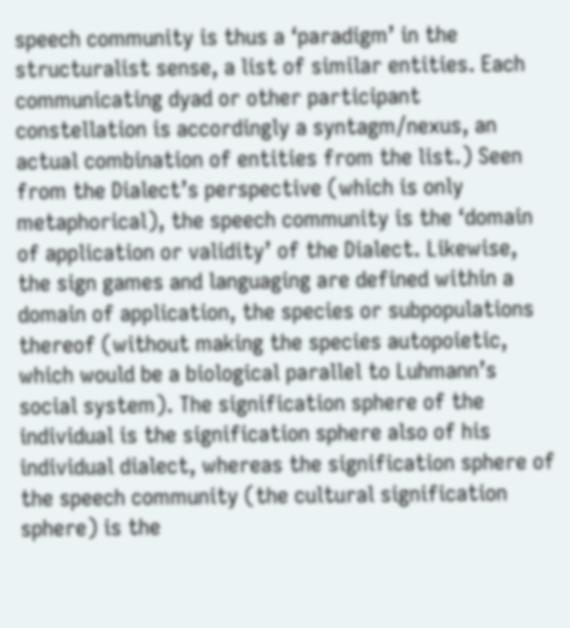speech community is thus a ‘paradigm’ in the structuralist sense, a list of similar entities. Each communicating dyad or other participant constellation is accordingly a syntagm/nexus, an actual combination of entities from the list.) Seen from the Dialect’s perspective (which is only metaphorical), the speech community is the ‘domain of application or validity’ of the Dialect. Likewise, the sign games and languaging are defined within a domain of application, the species or subpopulations thereof (without making the species autopoietic, which would be a biological parallel to Luhmann’s social system). The signification sphere of the individual is the signification sphere also of his individual dialect, whereas the signification sphere of the speech community (the cultural signification sphere) is the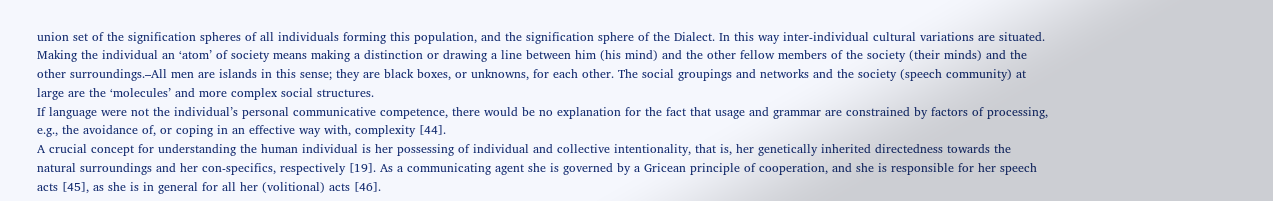union set of the signification spheres of all individuals forming this population, and the signification sphere of the Dialect. In this way inter-individual cultural variations are situated. Making the individual an ‘atom’ of society means making a distinction or drawing a line between him (his mind) and the other fellow members of the society (their minds) and the other surroundings.–All men are islands in this sense; they are black boxes, or unknowns, for each other. The social groupings and networks and the society (speech community) at large are the ‘molecules’ and more complex social structures.
If language were not the individual’s personal communicative competence, there would be no explanation for the fact that usage and grammar are constrained by factors of processing, e.g., the avoidance of, or coping in an effective way with, complexity [44].
A crucial concept for understanding the human individual is her possessing of individual and collective intentionality, that is, her genetically inherited directedness towards the natural surroundings and her con-specifics, respectively [19]. As a communicating agent she is governed by a Gricean principle of cooperation, and she is responsible for her speech acts [45], as she is in general for all her (volitional) acts [46].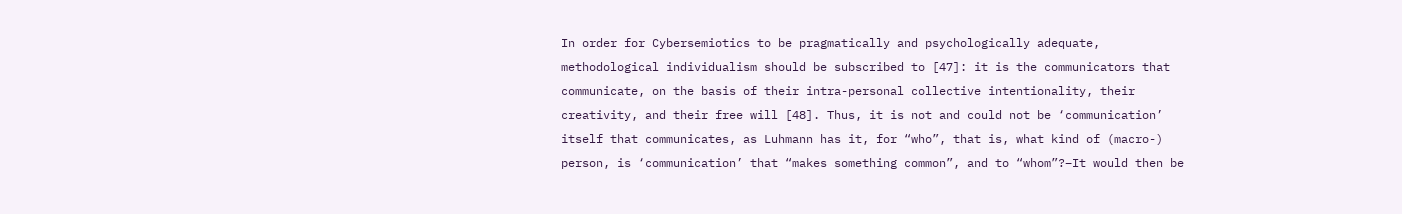In order for Cybersemiotics to be pragmatically and psychologically adequate, methodological individualism should be subscribed to [47]: it is the communicators that communicate, on the basis of their intra-personal collective intentionality, their creativity, and their free will [48]. Thus, it is not and could not be ‘communication’ itself that communicates, as Luhmann has it, for “who”, that is, what kind of (macro-) person, is ‘communication’ that “makes something common”, and to “whom”?–It would then be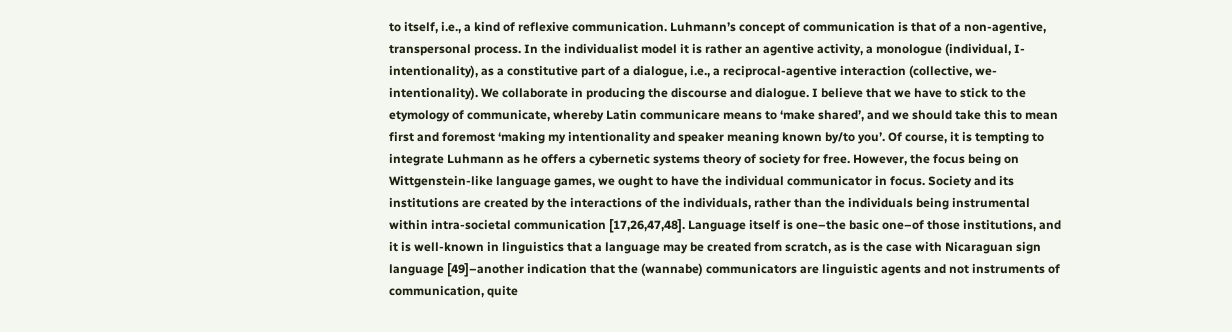to itself, i.e., a kind of reflexive communication. Luhmann’s concept of communication is that of a non-agentive, transpersonal process. In the individualist model it is rather an agentive activity, a monologue (individual, I-intentionality), as a constitutive part of a dialogue, i.e., a reciprocal-agentive interaction (collective, we-intentionality). We collaborate in producing the discourse and dialogue. I believe that we have to stick to the etymology of communicate, whereby Latin communicare means to ‘make shared’, and we should take this to mean first and foremost ‘making my intentionality and speaker meaning known by/to you’. Of course, it is tempting to integrate Luhmann as he offers a cybernetic systems theory of society for free. However, the focus being on Wittgenstein-like language games, we ought to have the individual communicator in focus. Society and its institutions are created by the interactions of the individuals, rather than the individuals being instrumental within intra-societal communication [17,26,47,48]. Language itself is one–the basic one–of those institutions, and it is well-known in linguistics that a language may be created from scratch, as is the case with Nicaraguan sign language [49]–another indication that the (wannabe) communicators are linguistic agents and not instruments of communication, quite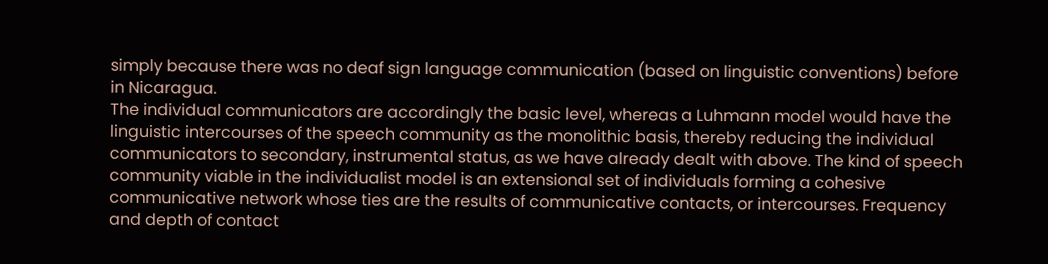simply because there was no deaf sign language communication (based on linguistic conventions) before in Nicaragua.
The individual communicators are accordingly the basic level, whereas a Luhmann model would have the linguistic intercourses of the speech community as the monolithic basis, thereby reducing the individual communicators to secondary, instrumental status, as we have already dealt with above. The kind of speech community viable in the individualist model is an extensional set of individuals forming a cohesive communicative network whose ties are the results of communicative contacts, or intercourses. Frequency and depth of contact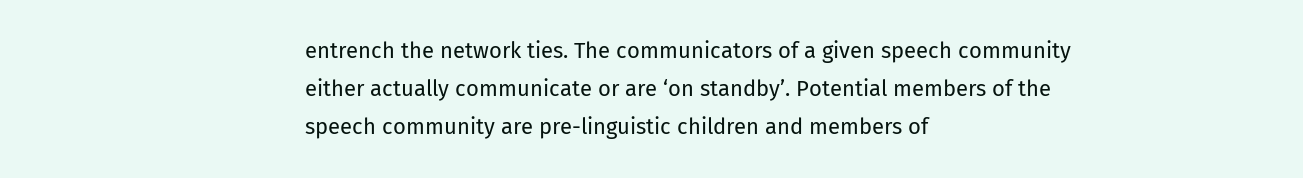entrench the network ties. The communicators of a given speech community either actually communicate or are ‘on standby’. Potential members of the speech community are pre-linguistic children and members of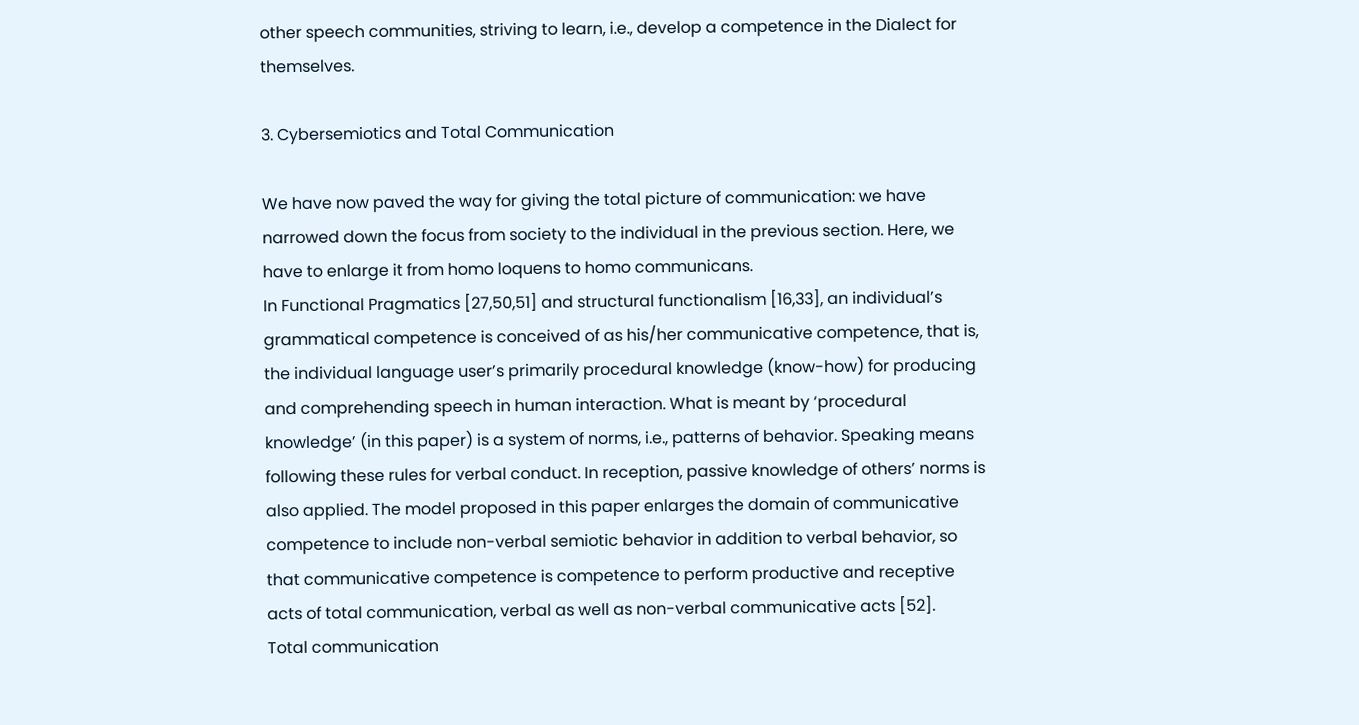other speech communities, striving to learn, i.e., develop a competence in the Dialect for themselves.

3. Cybersemiotics and Total Communication

We have now paved the way for giving the total picture of communication: we have narrowed down the focus from society to the individual in the previous section. Here, we have to enlarge it from homo loquens to homo communicans.
In Functional Pragmatics [27,50,51] and structural functionalism [16,33], an individual’s grammatical competence is conceived of as his/her communicative competence, that is, the individual language user’s primarily procedural knowledge (know-how) for producing and comprehending speech in human interaction. What is meant by ‘procedural knowledge’ (in this paper) is a system of norms, i.e., patterns of behavior. Speaking means following these rules for verbal conduct. In reception, passive knowledge of others’ norms is also applied. The model proposed in this paper enlarges the domain of communicative competence to include non-verbal semiotic behavior in addition to verbal behavior, so that communicative competence is competence to perform productive and receptive acts of total communication, verbal as well as non-verbal communicative acts [52].
Total communication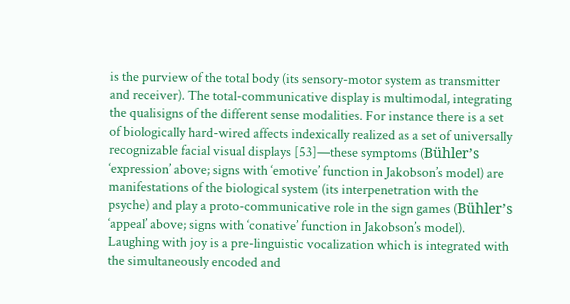is the purview of the total body (its sensory-motor system as transmitter and receiver). The total-communicative display is multimodal, integrating the qualisigns of the different sense modalities. For instance there is a set of biologically hard-wired affects indexically realized as a set of universally recognizable facial visual displays [53]—these symptoms (Bühler’s ‘expression’ above; signs with ‘emotive’ function in Jakobson’s model) are manifestations of the biological system (its interpenetration with the psyche) and play a proto-communicative role in the sign games (Bühler’s ‘appeal’ above; signs with ‘conative’ function in Jakobson’s model). Laughing with joy is a pre-linguistic vocalization which is integrated with the simultaneously encoded and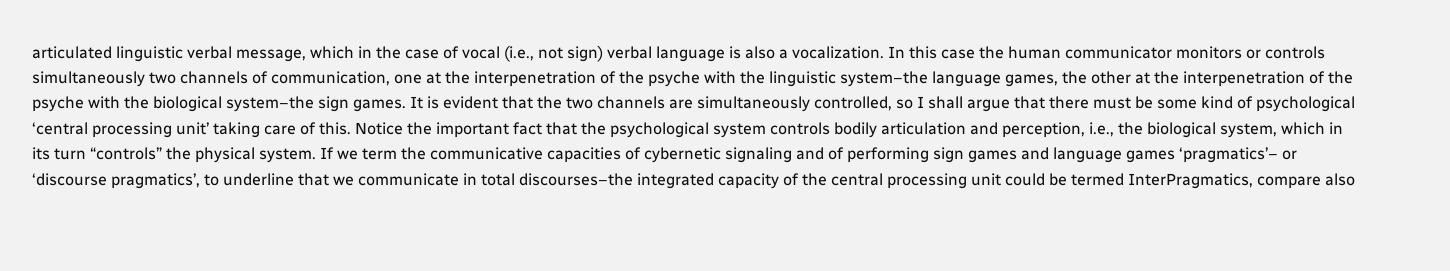articulated linguistic verbal message, which in the case of vocal (i.e., not sign) verbal language is also a vocalization. In this case the human communicator monitors or controls simultaneously two channels of communication, one at the interpenetration of the psyche with the linguistic system–the language games, the other at the interpenetration of the psyche with the biological system–the sign games. It is evident that the two channels are simultaneously controlled, so I shall argue that there must be some kind of psychological ‘central processing unit’ taking care of this. Notice the important fact that the psychological system controls bodily articulation and perception, i.e., the biological system, which in its turn “controls” the physical system. If we term the communicative capacities of cybernetic signaling and of performing sign games and language games ‘pragmatics’– or ‘discourse pragmatics’, to underline that we communicate in total discourses–the integrated capacity of the central processing unit could be termed InterPragmatics, compare also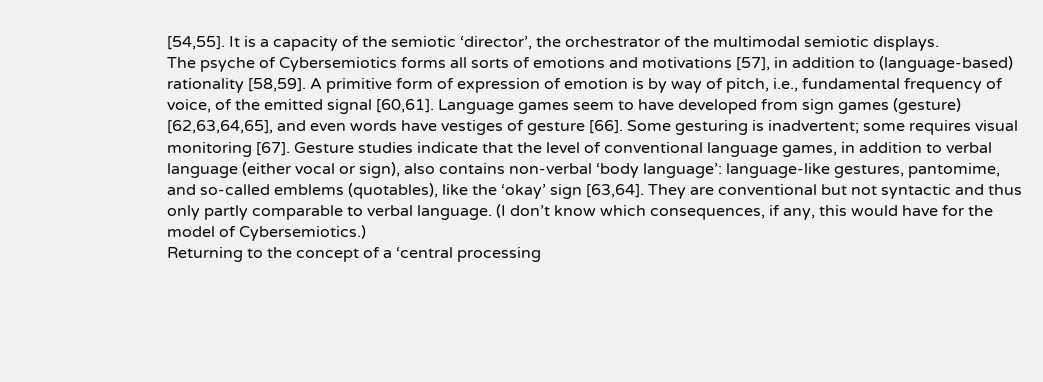[54,55]. It is a capacity of the semiotic ‘director’, the orchestrator of the multimodal semiotic displays.
The psyche of Cybersemiotics forms all sorts of emotions and motivations [57], in addition to (language-based) rationality [58,59]. A primitive form of expression of emotion is by way of pitch, i.e., fundamental frequency of voice, of the emitted signal [60,61]. Language games seem to have developed from sign games (gesture) [62,63,64,65], and even words have vestiges of gesture [66]. Some gesturing is inadvertent; some requires visual monitoring [67]. Gesture studies indicate that the level of conventional language games, in addition to verbal language (either vocal or sign), also contains non-verbal ‘body language’: language-like gestures, pantomime, and so-called emblems (quotables), like the ‘okay’ sign [63,64]. They are conventional but not syntactic and thus only partly comparable to verbal language. (I don’t know which consequences, if any, this would have for the model of Cybersemiotics.)
Returning to the concept of a ‘central processing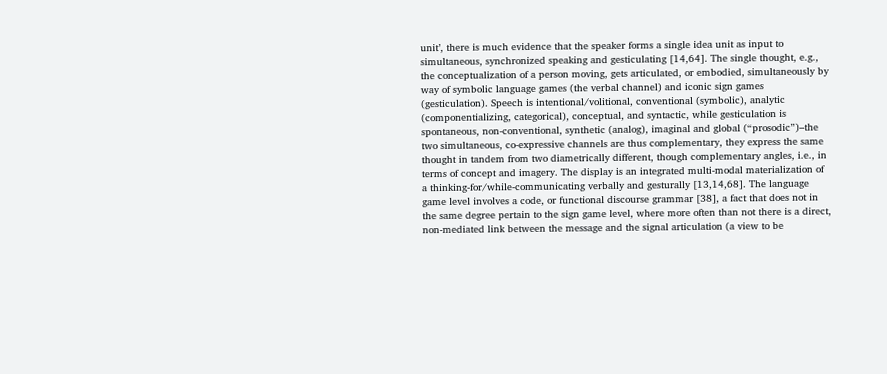unit’, there is much evidence that the speaker forms a single idea unit as input to simultaneous, synchronized speaking and gesticulating [14,64]. The single thought, e.g., the conceptualization of a person moving, gets articulated, or embodied, simultaneously by way of symbolic language games (the verbal channel) and iconic sign games (gesticulation). Speech is intentional/volitional, conventional (symbolic), analytic (componentializing, categorical), conceptual, and syntactic, while gesticulation is spontaneous, non-conventional, synthetic (analog), imaginal and global (“prosodic”)–the two simultaneous, co-expressive channels are thus complementary, they express the same thought in tandem from two diametrically different, though complementary angles, i.e., in terms of concept and imagery. The display is an integrated multi-modal materialization of a thinking-for/while-communicating verbally and gesturally [13,14,68]. The language game level involves a code, or functional discourse grammar [38], a fact that does not in the same degree pertain to the sign game level, where more often than not there is a direct, non-mediated link between the message and the signal articulation (a view to be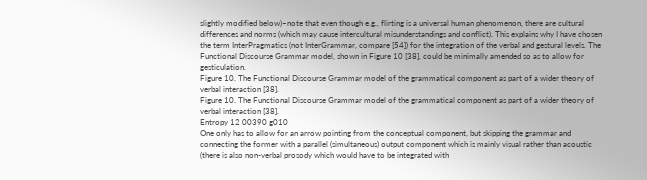slightly modified below)–note that even though e.g., flirting is a universal human phenomenon, there are cultural differences and norms (which may cause intercultural misunderstandings and conflict). This explains why I have chosen the term InterPragmatics (not InterGrammar, compare [54]) for the integration of the verbal and gestural levels. The Functional Discourse Grammar model, shown in Figure 10 [38], could be minimally amended so as to allow for gesticulation.
Figure 10. The Functional Discourse Grammar model of the grammatical component as part of a wider theory of verbal interaction [38].
Figure 10. The Functional Discourse Grammar model of the grammatical component as part of a wider theory of verbal interaction [38].
Entropy 12 00390 g010
One only has to allow for an arrow pointing from the conceptual component, but skipping the grammar and connecting the former with a parallel (simultaneous) output component which is mainly visual rather than acoustic (there is also non-verbal prosody which would have to be integrated with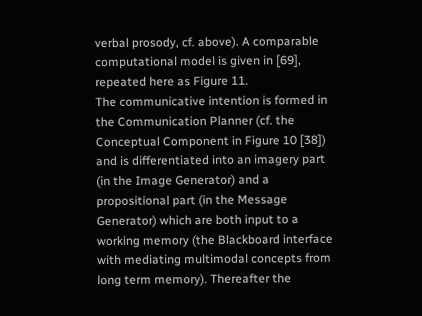verbal prosody, cf. above). A comparable computational model is given in [69], repeated here as Figure 11.
The communicative intention is formed in the Communication Planner (cf. the Conceptual Component in Figure 10 [38]) and is differentiated into an imagery part (in the Image Generator) and a propositional part (in the Message Generator) which are both input to a working memory (the Blackboard interface with mediating multimodal concepts from long term memory). Thereafter the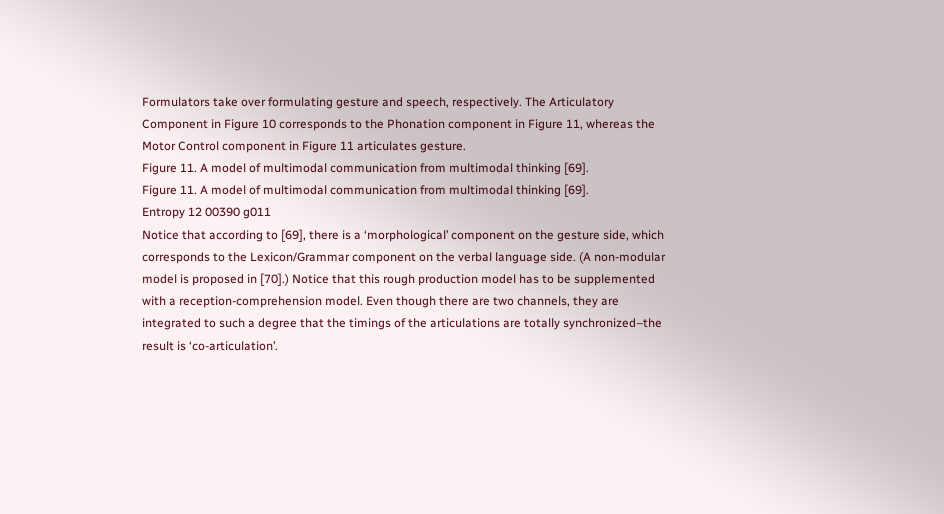Formulators take over formulating gesture and speech, respectively. The Articulatory Component in Figure 10 corresponds to the Phonation component in Figure 11, whereas the Motor Control component in Figure 11 articulates gesture.
Figure 11. A model of multimodal communication from multimodal thinking [69].
Figure 11. A model of multimodal communication from multimodal thinking [69].
Entropy 12 00390 g011
Notice that according to [69], there is a ‘morphological’ component on the gesture side, which corresponds to the Lexicon/Grammar component on the verbal language side. (A non-modular model is proposed in [70].) Notice that this rough production model has to be supplemented with a reception-comprehension model. Even though there are two channels, they are integrated to such a degree that the timings of the articulations are totally synchronized–the result is ‘co-articulation’.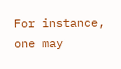For instance, one may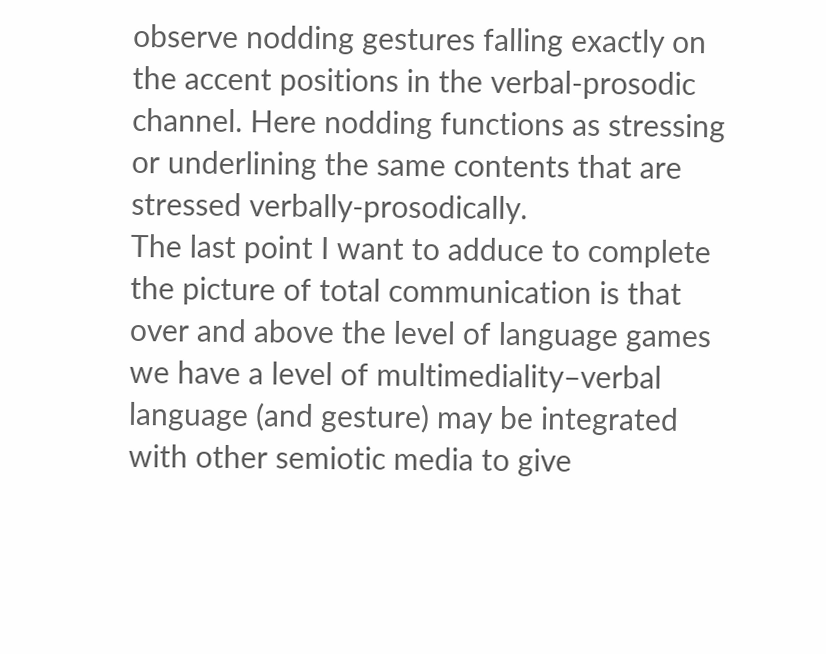observe nodding gestures falling exactly on the accent positions in the verbal-prosodic channel. Here nodding functions as stressing or underlining the same contents that are stressed verbally-prosodically.
The last point I want to adduce to complete the picture of total communication is that over and above the level of language games we have a level of multimediality–verbal language (and gesture) may be integrated with other semiotic media to give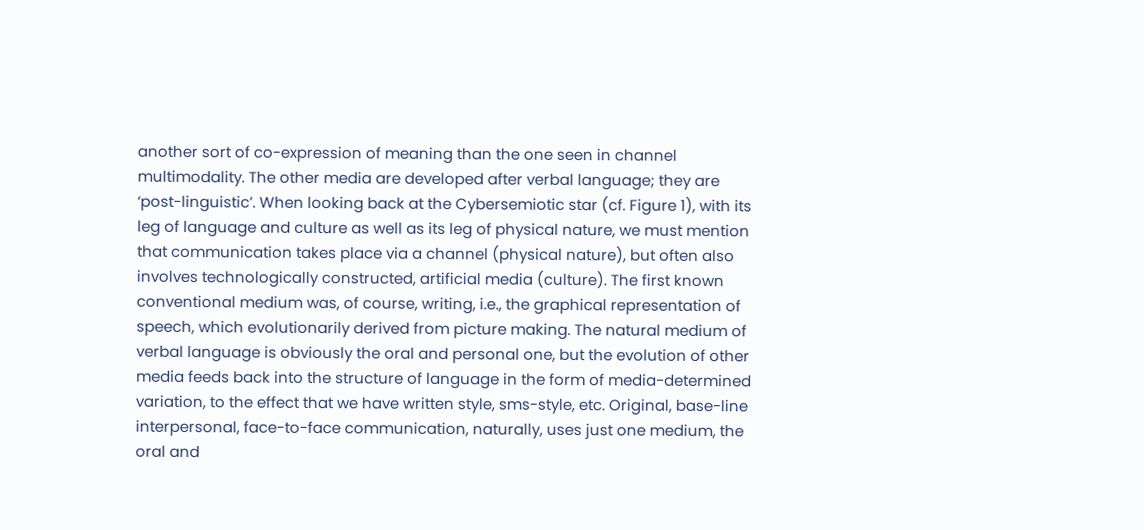another sort of co-expression of meaning than the one seen in channel multimodality. The other media are developed after verbal language; they are ‘post-linguistic’. When looking back at the Cybersemiotic star (cf. Figure 1), with its leg of language and culture as well as its leg of physical nature, we must mention that communication takes place via a channel (physical nature), but often also involves technologically constructed, artificial media (culture). The first known conventional medium was, of course, writing, i.e., the graphical representation of speech, which evolutionarily derived from picture making. The natural medium of verbal language is obviously the oral and personal one, but the evolution of other media feeds back into the structure of language in the form of media-determined variation, to the effect that we have written style, sms-style, etc. Original, base-line interpersonal, face-to-face communication, naturally, uses just one medium, the oral and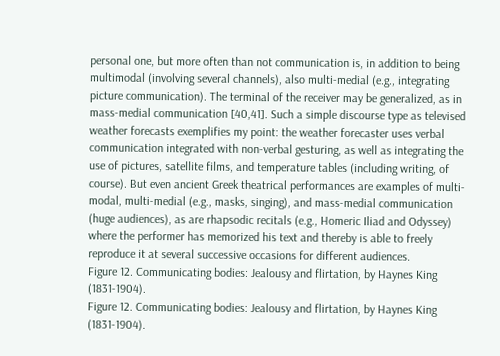personal one, but more often than not communication is, in addition to being multimodal (involving several channels), also multi-medial (e.g., integrating picture communication). The terminal of the receiver may be generalized, as in mass-medial communication [40,41]. Such a simple discourse type as televised weather forecasts exemplifies my point: the weather forecaster uses verbal communication integrated with non-verbal gesturing, as well as integrating the use of pictures, satellite films, and temperature tables (including writing, of course). But even ancient Greek theatrical performances are examples of multi-modal, multi-medial (e.g., masks, singing), and mass-medial communication (huge audiences), as are rhapsodic recitals (e.g., Homeric Iliad and Odyssey) where the performer has memorized his text and thereby is able to freely reproduce it at several successive occasions for different audiences.
Figure 12. Communicating bodies: Jealousy and flirtation, by Haynes King (1831-1904).
Figure 12. Communicating bodies: Jealousy and flirtation, by Haynes King (1831-1904).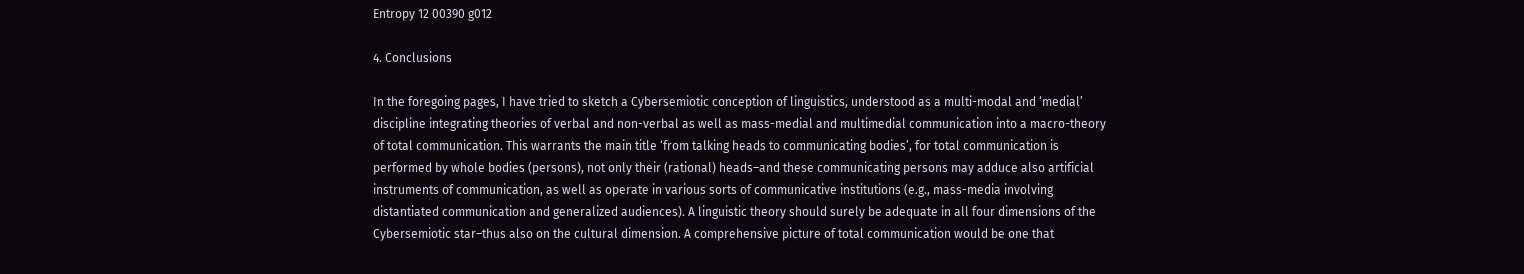Entropy 12 00390 g012

4. Conclusions

In the foregoing pages, I have tried to sketch a Cybersemiotic conception of linguistics, understood as a multi-modal and ‘medial’ discipline integrating theories of verbal and non-verbal as well as mass-medial and multimedial communication into a macro-theory of total communication. This warrants the main title ‘from talking heads to communicating bodies’, for total communication is performed by whole bodies (persons), not only their (rational) heads–and these communicating persons may adduce also artificial instruments of communication, as well as operate in various sorts of communicative institutions (e.g., mass-media involving distantiated communication and generalized audiences). A linguistic theory should surely be adequate in all four dimensions of the Cybersemiotic star–thus also on the cultural dimension. A comprehensive picture of total communication would be one that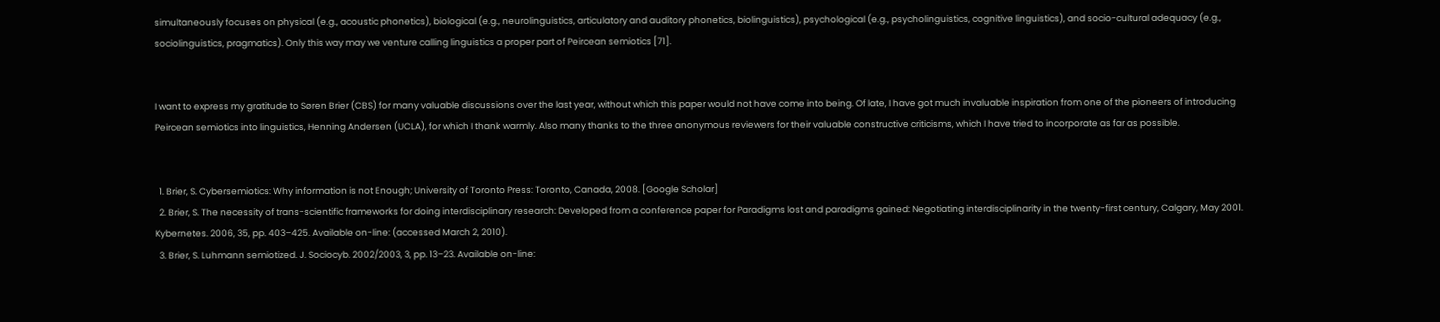simultaneously focuses on physical (e.g., acoustic phonetics), biological (e.g., neurolinguistics, articulatory and auditory phonetics, biolinguistics), psychological (e.g., psycholinguistics, cognitive linguistics), and socio-cultural adequacy (e.g., sociolinguistics, pragmatics). Only this way may we venture calling linguistics a proper part of Peircean semiotics [71].


I want to express my gratitude to Søren Brier (CBS) for many valuable discussions over the last year, without which this paper would not have come into being. Of late, I have got much invaluable inspiration from one of the pioneers of introducing Peircean semiotics into linguistics, Henning Andersen (UCLA), for which I thank warmly. Also many thanks to the three anonymous reviewers for their valuable constructive criticisms, which I have tried to incorporate as far as possible.


  1. Brier, S. Cybersemiotics: Why information is not Enough; University of Toronto Press: Toronto, Canada, 2008. [Google Scholar]
  2. Brier, S. The necessity of trans-scientific frameworks for doing interdisciplinary research: Developed from a conference paper for Paradigms lost and paradigms gained: Negotiating interdisciplinarity in the twenty-first century, Calgary, May 2001. Kybernetes. 2006, 35, pp. 403–425. Available on-line: (accessed March 2, 2010).
  3. Brier, S. Luhmann semiotized. J. Sociocyb. 2002/2003, 3, pp. 13–23. Available on-line: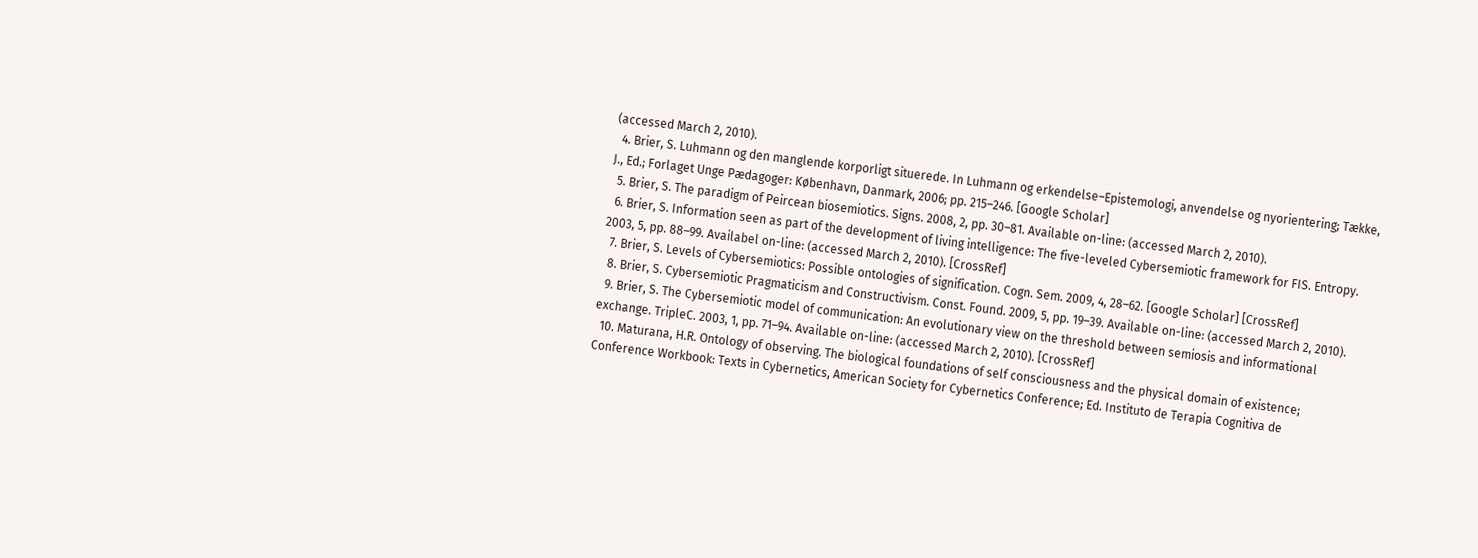(accessed March 2, 2010).
  4. Brier, S. Luhmann og den manglende korporligt situerede. In Luhmann og erkendelse–Epistemologi, anvendelse og nyorientering; Tække, J., Ed.; Forlaget Unge Pædagoger: København, Danmark, 2006; pp. 215–246. [Google Scholar]
  5. Brier, S. The paradigm of Peircean biosemiotics. Signs. 2008, 2, pp. 30–81. Available on-line: (accessed March 2, 2010).
  6. Brier, S. Information seen as part of the development of living intelligence: The five-leveled Cybersemiotic framework for FIS. Entropy. 2003, 5, pp. 88–99. Availabel on-line: (accessed March 2, 2010). [CrossRef]
  7. Brier, S. Levels of Cybersemiotics: Possible ontologies of signification. Cogn. Sem. 2009, 4, 28–62. [Google Scholar] [CrossRef]
  8. Brier, S. Cybersemiotic Pragmaticism and Constructivism. Const. Found. 2009, 5, pp. 19–39. Available on-line: (accessed March 2, 2010).
  9. Brier, S. The Cybersemiotic model of communication: An evolutionary view on the threshold between semiosis and informational exchange. TripleC. 2003, 1, pp. 71–94. Available on-line: (accessed March 2, 2010). [CrossRef]
  10. Maturana, H.R. Ontology of observing. The biological foundations of self consciousness and the physical domain of existence; Conference Workbook: Texts in Cybernetics, American Society for Cybernetics Conference; Ed. Instituto de Terapia Cognitiva de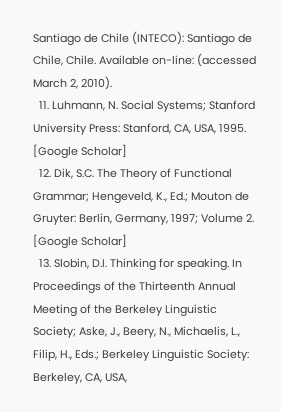Santiago de Chile (INTECO): Santiago de Chile, Chile. Available on-line: (accessed March 2, 2010).
  11. Luhmann, N. Social Systems; Stanford University Press: Stanford, CA, USA, 1995. [Google Scholar]
  12. Dik, S.C. The Theory of Functional Grammar; Hengeveld, K., Ed.; Mouton de Gruyter: Berlin, Germany, 1997; Volume 2. [Google Scholar]
  13. Slobin, D.I. Thinking for speaking. In Proceedings of the Thirteenth Annual Meeting of the Berkeley Linguistic Society; Aske, J., Beery, N., Michaelis, L., Filip, H., Eds.; Berkeley Linguistic Society: Berkeley, CA, USA,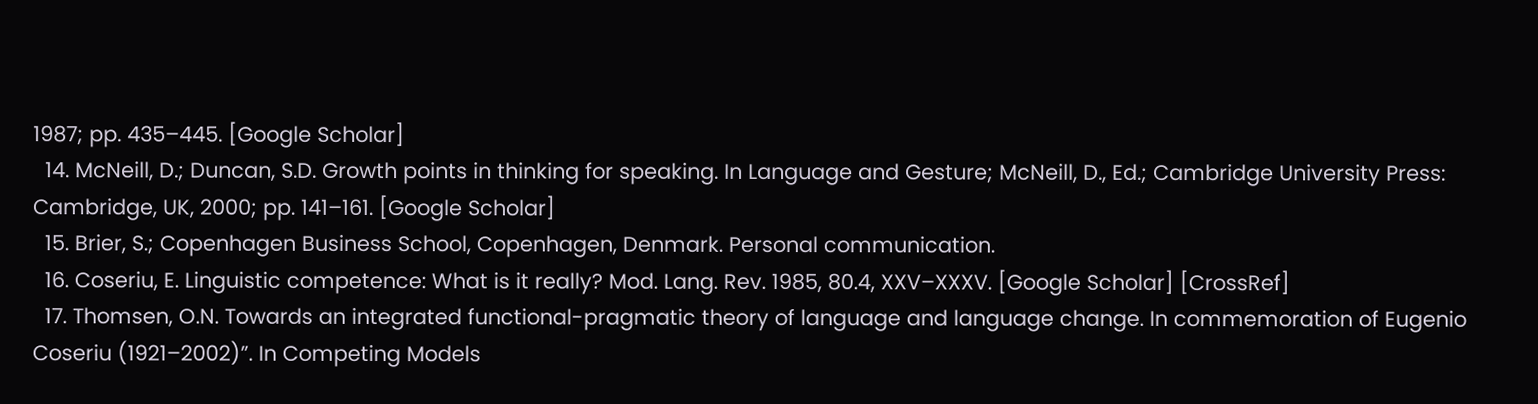1987; pp. 435–445. [Google Scholar]
  14. McNeill, D.; Duncan, S.D. Growth points in thinking for speaking. In Language and Gesture; McNeill, D., Ed.; Cambridge University Press: Cambridge, UK, 2000; pp. 141–161. [Google Scholar]
  15. Brier, S.; Copenhagen Business School, Copenhagen, Denmark. Personal communication.
  16. Coseriu, E. Linguistic competence: What is it really? Mod. Lang. Rev. 1985, 80.4, XXV–XXXV. [Google Scholar] [CrossRef]
  17. Thomsen, O.N. Towards an integrated functional-pragmatic theory of language and language change. In commemoration of Eugenio Coseriu (1921–2002)”. In Competing Models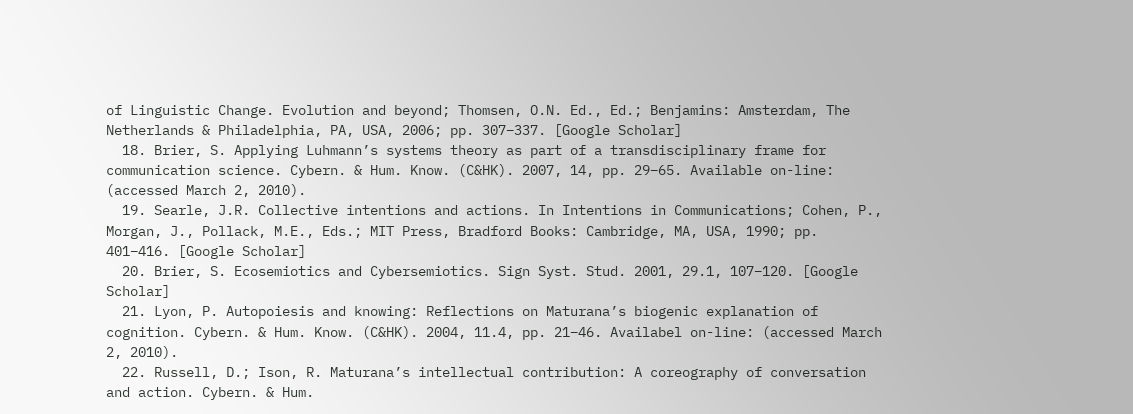of Linguistic Change. Evolution and beyond; Thomsen, O.N. Ed., Ed.; Benjamins: Amsterdam, The Netherlands & Philadelphia, PA, USA, 2006; pp. 307–337. [Google Scholar]
  18. Brier, S. Applying Luhmann’s systems theory as part of a transdisciplinary frame for communication science. Cybern. & Hum. Know. (C&HK). 2007, 14, pp. 29–65. Available on-line: (accessed March 2, 2010).
  19. Searle, J.R. Collective intentions and actions. In Intentions in Communications; Cohen, P., Morgan, J., Pollack, M.E., Eds.; MIT Press, Bradford Books: Cambridge, MA, USA, 1990; pp. 401–416. [Google Scholar]
  20. Brier, S. Ecosemiotics and Cybersemiotics. Sign Syst. Stud. 2001, 29.1, 107–120. [Google Scholar]
  21. Lyon, P. Autopoiesis and knowing: Reflections on Maturana’s biogenic explanation of cognition. Cybern. & Hum. Know. (C&HK). 2004, 11.4, pp. 21–46. Availabel on-line: (accessed March 2, 2010).
  22. Russell, D.; Ison, R. Maturana’s intellectual contribution: A coreography of conversation and action. Cybern. & Hum.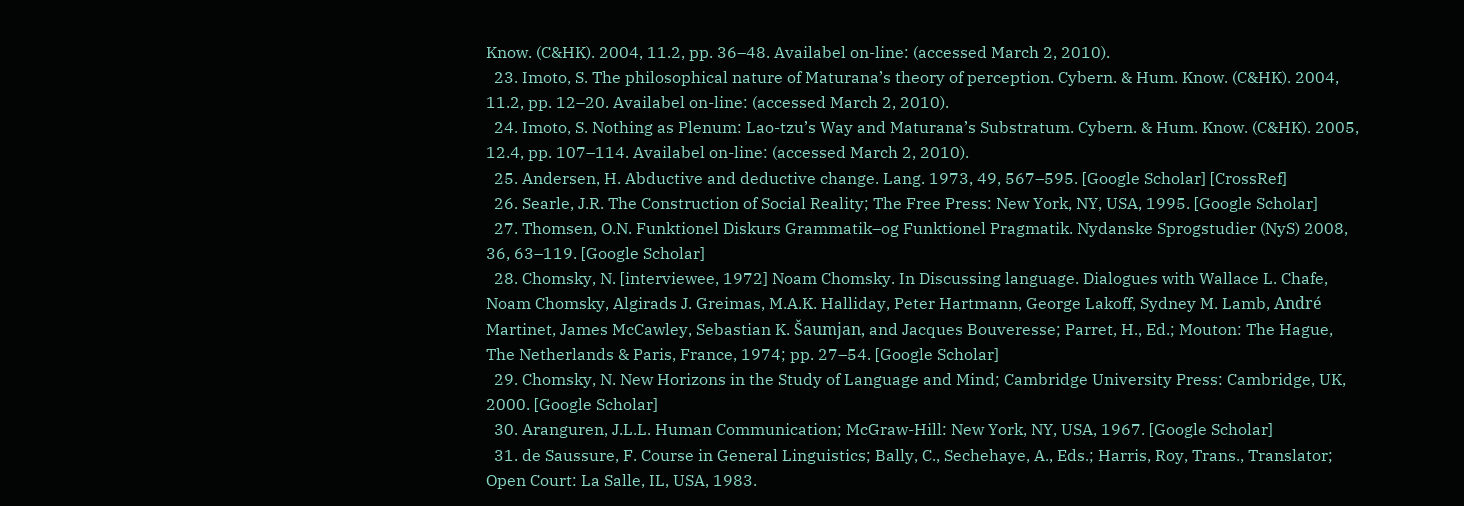Know. (C&HK). 2004, 11.2, pp. 36–48. Availabel on-line: (accessed March 2, 2010).
  23. Imoto, S. The philosophical nature of Maturana’s theory of perception. Cybern. & Hum. Know. (C&HK). 2004, 11.2, pp. 12–20. Availabel on-line: (accessed March 2, 2010).
  24. Imoto, S. Nothing as Plenum: Lao-tzu’s Way and Maturana’s Substratum. Cybern. & Hum. Know. (C&HK). 2005, 12.4, pp. 107–114. Availabel on-line: (accessed March 2, 2010).
  25. Andersen, H. Abductive and deductive change. Lang. 1973, 49, 567–595. [Google Scholar] [CrossRef]
  26. Searle, J.R. The Construction of Social Reality; The Free Press: New York, NY, USA, 1995. [Google Scholar]
  27. Thomsen, O.N. Funktionel Diskurs Grammatik–og Funktionel Pragmatik. Nydanske Sprogstudier (NyS) 2008, 36, 63–119. [Google Scholar]
  28. Chomsky, N. [interviewee, 1972] Noam Chomsky. In Discussing language. Dialogues with Wallace L. Chafe, Noam Chomsky, Algirads J. Greimas, M.A.K. Halliday, Peter Hartmann, George Lakoff, Sydney M. Lamb, André Martinet, James McCawley, Sebastian K. Šaumjan, and Jacques Bouveresse; Parret, H., Ed.; Mouton: The Hague, The Netherlands & Paris, France, 1974; pp. 27–54. [Google Scholar]
  29. Chomsky, N. New Horizons in the Study of Language and Mind; Cambridge University Press: Cambridge, UK, 2000. [Google Scholar]
  30. Aranguren, J.L.L. Human Communication; McGraw-Hill: New York, NY, USA, 1967. [Google Scholar]
  31. de Saussure, F. Course in General Linguistics; Bally, C., Sechehaye, A., Eds.; Harris, Roy, Trans., Translator; Open Court: La Salle, IL, USA, 1983.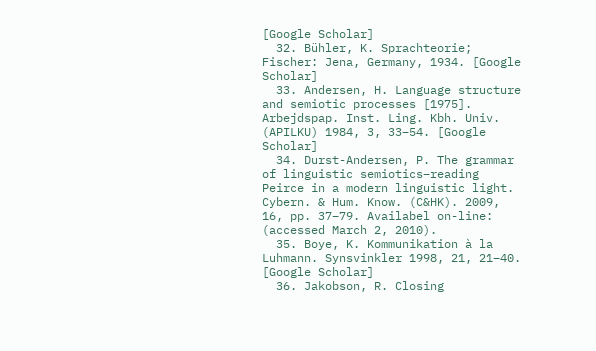[Google Scholar]
  32. Bühler, K. Sprachteorie; Fischer: Jena, Germany, 1934. [Google Scholar]
  33. Andersen, H. Language structure and semiotic processes [1975]. Arbejdspap. Inst. Ling. Kbh. Univ. (APILKU) 1984, 3, 33–54. [Google Scholar]
  34. Durst-Andersen, P. The grammar of linguistic semiotics–reading Peirce in a modern linguistic light. Cybern. & Hum. Know. (C&HK). 2009, 16, pp. 37–79. Availabel on-line: (accessed March 2, 2010).
  35. Boye, K. Kommunikation à la Luhmann. Synsvinkler 1998, 21, 21–40. [Google Scholar]
  36. Jakobson, R. Closing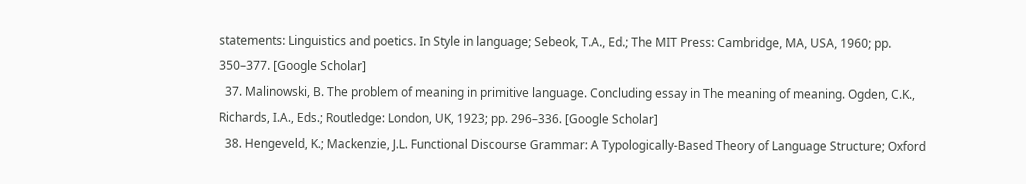statements: Linguistics and poetics. In Style in language; Sebeok, T.A., Ed.; The MIT Press: Cambridge, MA, USA, 1960; pp. 350–377. [Google Scholar]
  37. Malinowski, B. The problem of meaning in primitive language. Concluding essay in The meaning of meaning. Ogden, C.K., Richards, I.A., Eds.; Routledge: London, UK, 1923; pp. 296–336. [Google Scholar]
  38. Hengeveld, K.; Mackenzie, J.L. Functional Discourse Grammar: A Typologically-Based Theory of Language Structure; Oxford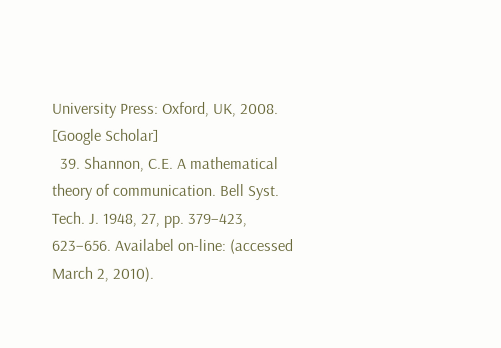University Press: Oxford, UK, 2008. [Google Scholar]
  39. Shannon, C.E. A mathematical theory of communication. Bell Syst. Tech. J. 1948, 27, pp. 379–423, 623–656. Availabel on-line: (accessed March 2, 2010).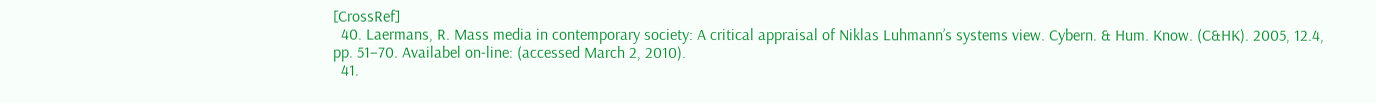[CrossRef]
  40. Laermans, R. Mass media in contemporary society: A critical appraisal of Niklas Luhmann’s systems view. Cybern. & Hum. Know. (C&HK). 2005, 12.4, pp. 51–70. Availabel on-line: (accessed March 2, 2010).
  41.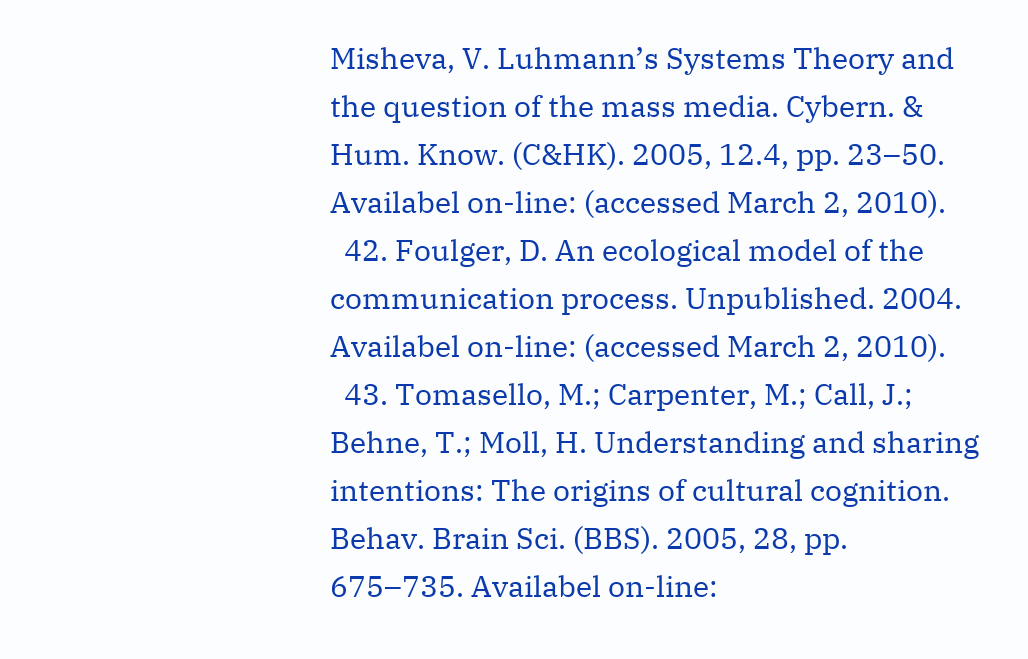Misheva, V. Luhmann’s Systems Theory and the question of the mass media. Cybern. & Hum. Know. (C&HK). 2005, 12.4, pp. 23–50. Availabel on-line: (accessed March 2, 2010).
  42. Foulger, D. An ecological model of the communication process. Unpublished. 2004. Availabel on-line: (accessed March 2, 2010).
  43. Tomasello, M.; Carpenter, M.; Call, J.; Behne, T.; Moll, H. Understanding and sharing intentions: The origins of cultural cognition. Behav. Brain Sci. (BBS). 2005, 28, pp. 675–735. Availabel on-line: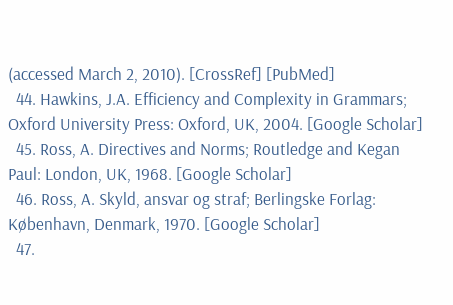(accessed March 2, 2010). [CrossRef] [PubMed]
  44. Hawkins, J.A. Efficiency and Complexity in Grammars; Oxford University Press: Oxford, UK, 2004. [Google Scholar]
  45. Ross, A. Directives and Norms; Routledge and Kegan Paul: London, UK, 1968. [Google Scholar]
  46. Ross, A. Skyld, ansvar og straf; Berlingske Forlag: København, Denmark, 1970. [Google Scholar]
  47.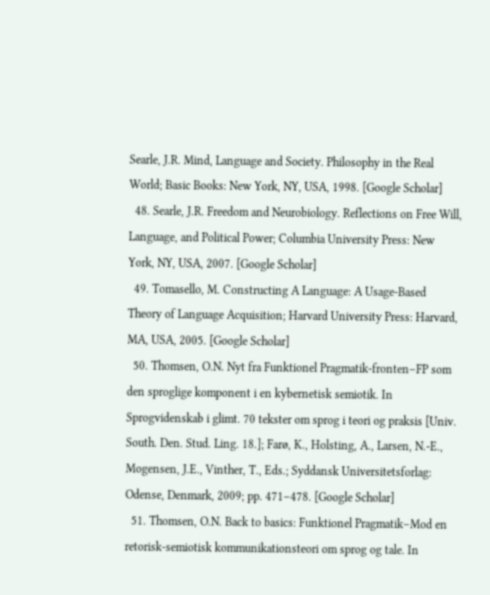Searle, J.R. Mind, Language and Society. Philosophy in the Real World; Basic Books: New York, NY, USA, 1998. [Google Scholar]
  48. Searle, J.R. Freedom and Neurobiology. Reflections on Free Will, Language, and Political Power; Columbia University Press: New York, NY, USA, 2007. [Google Scholar]
  49. Tomasello, M. Constructing A Language: A Usage-Based Theory of Language Acquisition; Harvard University Press: Harvard, MA, USA, 2005. [Google Scholar]
  50. Thomsen, O.N. Nyt fra Funktionel Pragmatik-fronten–FP som den sproglige komponent i en kybernetisk semiotik. In Sprogvidenskab i glimt. 70 tekster om sprog i teori og praksis [Univ. South. Den. Stud. Ling. 18.]; Farø, K., Holsting, A., Larsen, N.-E., Mogensen, J.E., Vinther, T., Eds.; Syddansk Universitetsforlag: Odense, Denmark, 2009; pp. 471–478. [Google Scholar]
  51. Thomsen, O.N. Back to basics: Funktionel Pragmatik–Mod en retorisk-semiotisk kommunikationsteori om sprog og tale. In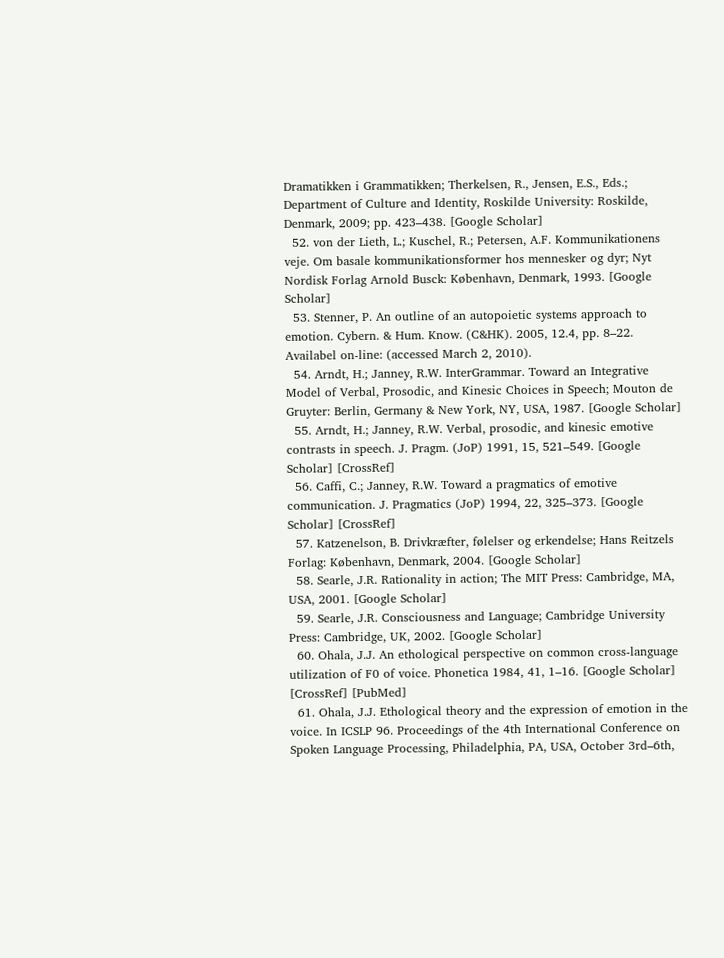Dramatikken i Grammatikken; Therkelsen, R., Jensen, E.S., Eds.; Department of Culture and Identity, Roskilde University: Roskilde, Denmark, 2009; pp. 423–438. [Google Scholar]
  52. von der Lieth, L.; Kuschel, R.; Petersen, A.F. Kommunikationens veje. Om basale kommunikationsformer hos mennesker og dyr; Nyt Nordisk Forlag Arnold Busck: København, Denmark, 1993. [Google Scholar]
  53. Stenner, P. An outline of an autopoietic systems approach to emotion. Cybern. & Hum. Know. (C&HK). 2005, 12.4, pp. 8–22. Availabel on-line: (accessed March 2, 2010).
  54. Arndt, H.; Janney, R.W. InterGrammar. Toward an Integrative Model of Verbal, Prosodic, and Kinesic Choices in Speech; Mouton de Gruyter: Berlin, Germany & New York, NY, USA, 1987. [Google Scholar]
  55. Arndt, H.; Janney, R.W. Verbal, prosodic, and kinesic emotive contrasts in speech. J. Pragm. (JoP) 1991, 15, 521–549. [Google Scholar] [CrossRef]
  56. Caffi, C.; Janney, R.W. Toward a pragmatics of emotive communication. J. Pragmatics (JoP) 1994, 22, 325–373. [Google Scholar] [CrossRef]
  57. Katzenelson, B. Drivkræfter, følelser og erkendelse; Hans Reitzels Forlag: København, Denmark, 2004. [Google Scholar]
  58. Searle, J.R. Rationality in action; The MIT Press: Cambridge, MA, USA, 2001. [Google Scholar]
  59. Searle, J.R. Consciousness and Language; Cambridge University Press: Cambridge, UK, 2002. [Google Scholar]
  60. Ohala, J.J. An ethological perspective on common cross-language utilization of F0 of voice. Phonetica 1984, 41, 1–16. [Google Scholar] [CrossRef] [PubMed]
  61. Ohala, J.J. Ethological theory and the expression of emotion in the voice. In ICSLP 96. Proceedings of the 4th International Conference on Spoken Language Processing, Philadelphia, PA, USA, October 3rd–6th,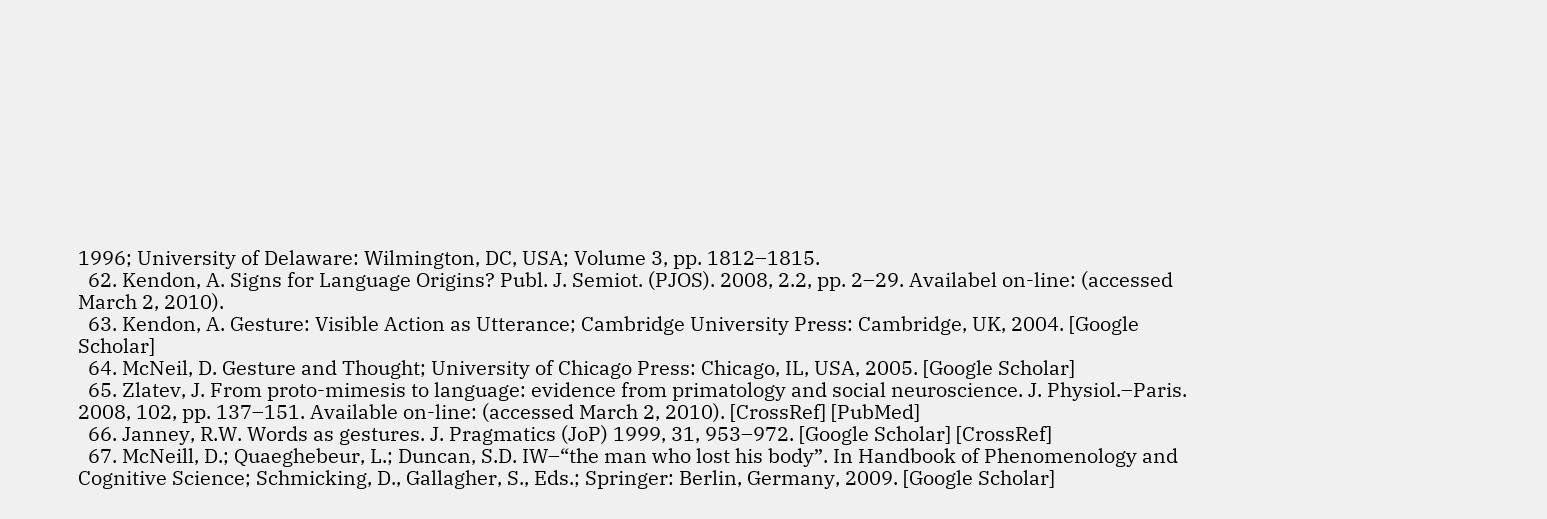1996; University of Delaware: Wilmington, DC, USA; Volume 3, pp. 1812–1815.
  62. Kendon, A. Signs for Language Origins? Publ. J. Semiot. (PJOS). 2008, 2.2, pp. 2–29. Availabel on-line: (accessed March 2, 2010).
  63. Kendon, A. Gesture: Visible Action as Utterance; Cambridge University Press: Cambridge, UK, 2004. [Google Scholar]
  64. McNeil, D. Gesture and Thought; University of Chicago Press: Chicago, IL, USA, 2005. [Google Scholar]
  65. Zlatev, J. From proto-mimesis to language: evidence from primatology and social neuroscience. J. Physiol.–Paris. 2008, 102, pp. 137–151. Available on-line: (accessed March 2, 2010). [CrossRef] [PubMed]
  66. Janney, R.W. Words as gestures. J. Pragmatics (JoP) 1999, 31, 953–972. [Google Scholar] [CrossRef]
  67. McNeill, D.; Quaeghebeur, L.; Duncan, S.D. IW–“the man who lost his body”. In Handbook of Phenomenology and Cognitive Science; Schmicking, D., Gallagher, S., Eds.; Springer: Berlin, Germany, 2009. [Google Scholar]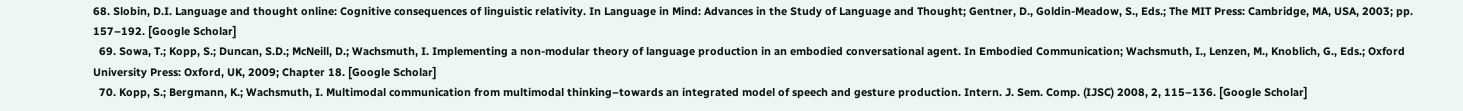68. Slobin, D.I. Language and thought online: Cognitive consequences of linguistic relativity. In Language in Mind: Advances in the Study of Language and Thought; Gentner, D., Goldin-Meadow, S., Eds.; The MIT Press: Cambridge, MA, USA, 2003; pp. 157–192. [Google Scholar]
  69. Sowa, T.; Kopp, S.; Duncan, S.D.; McNeill, D.; Wachsmuth, I. Implementing a non-modular theory of language production in an embodied conversational agent. In Embodied Communication; Wachsmuth, I., Lenzen, M., Knoblich, G., Eds.; Oxford University Press: Oxford, UK, 2009; Chapter 18. [Google Scholar]
  70. Kopp, S.; Bergmann, K.; Wachsmuth, I. Multimodal communication from multimodal thinking–towards an integrated model of speech and gesture production. Intern. J. Sem. Comp. (IJSC) 2008, 2, 115–136. [Google Scholar]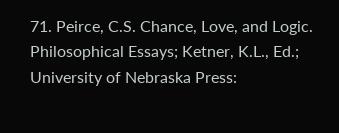71. Peirce, C.S. Chance, Love, and Logic. Philosophical Essays; Ketner, K.L., Ed.; University of Nebraska Press: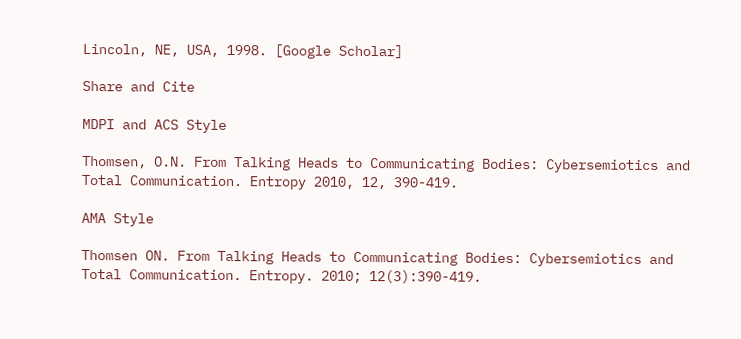Lincoln, NE, USA, 1998. [Google Scholar]

Share and Cite

MDPI and ACS Style

Thomsen, O.N. From Talking Heads to Communicating Bodies: Cybersemiotics and Total Communication. Entropy 2010, 12, 390-419.

AMA Style

Thomsen ON. From Talking Heads to Communicating Bodies: Cybersemiotics and Total Communication. Entropy. 2010; 12(3):390-419.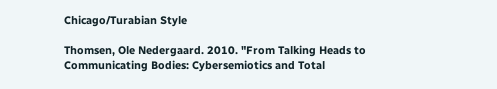Chicago/Turabian Style

Thomsen, Ole Nedergaard. 2010. "From Talking Heads to Communicating Bodies: Cybersemiotics and Total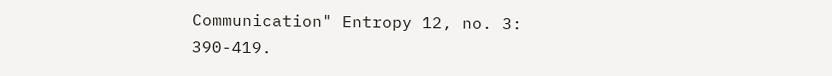Communication" Entropy 12, no. 3: 390-419.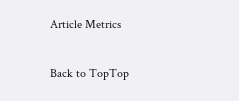Article Metrics

Back to TopTop